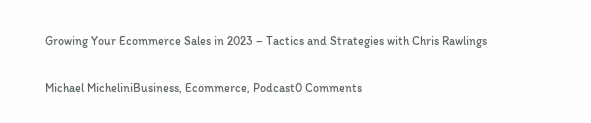Growing Your Ecommerce Sales in 2023 – Tactics and Strategies with Chris Rawlings

Michael MicheliniBusiness, Ecommerce, Podcast0 Comments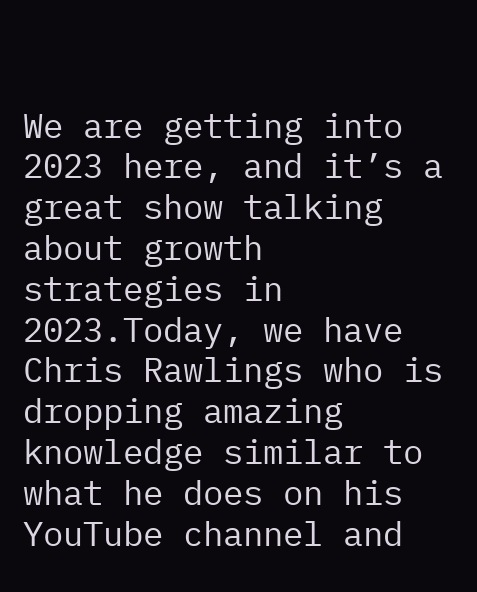We are getting into 2023 here, and it’s a great show talking about growth strategies in 2023.Today, we have Chris Rawlings who is dropping amazing knowledge similar to what he does on his YouTube channel and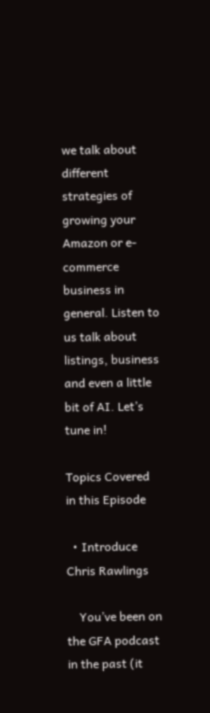we talk about different strategies of growing your Amazon or e-commerce business in general. Listen to us talk about listings, business and even a little bit of AI. Let’s tune in!

Topics Covered in this Episode

  • Introduce Chris Rawlings

    You’ve been on the GFA podcast in the past (it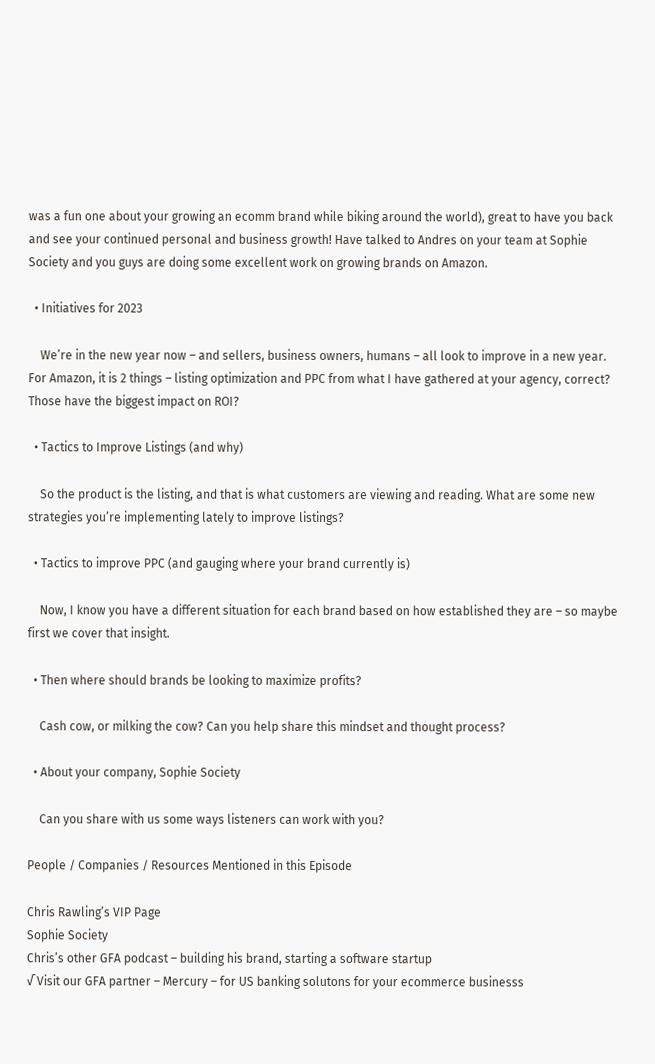was a fun one about your growing an ecomm brand while biking around the world), great to have you back and see your continued personal and business growth! Have talked to Andres on your team at Sophie Society and you guys are doing some excellent work on growing brands on Amazon.

  • Initiatives for 2023

    We’re in the new year now – and sellers, business owners, humans – all look to improve in a new year. For Amazon, it is 2 things – listing optimization and PPC from what I have gathered at your agency, correct? Those have the biggest impact on ROI?

  • Tactics to Improve Listings (and why)

    So the product is the listing, and that is what customers are viewing and reading. What are some new strategies you’re implementing lately to improve listings?

  • Tactics to improve PPC (and gauging where your brand currently is)

    Now, I know you have a different situation for each brand based on how established they are – so maybe first we cover that insight.

  • Then where should brands be looking to maximize profits?

    Cash cow, or milking the cow? Can you help share this mindset and thought process?

  • About your company, Sophie Society

    Can you share with us some ways listeners can work with you?

People / Companies / Resources Mentioned in this Episode

Chris Rawling’s VIP Page
Sophie Society
Chris’s other GFA podcast – building his brand, starting a software startup
√ Visit our GFA partner – Mercury – for US banking solutons for your ecommerce businesss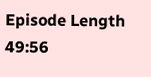Episode Length 49:56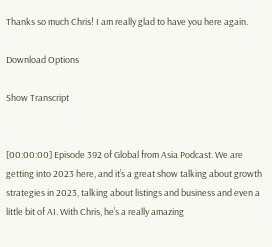Thanks so much Chris! I am really glad to have you here again.

Download Options

Show Transcript


[00:00:00] Episode 392 of Global from Asia Podcast. We are getting into 2023 here, and it’s a great show talking about growth strategies in 2023, talking about listings and business and even a little bit of AI. With Chris, he’s a really amazing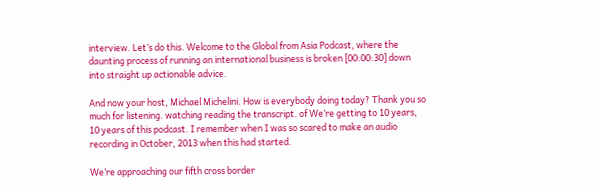interview. Let’s do this. Welcome to the Global from Asia Podcast, where the daunting process of running an international business is broken [00:00:30] down into straight up actionable advice.

And now your host, Michael Michelini. How is everybody doing today? Thank you so much for listening. watching reading the transcript. of We’re getting to 10 years, 10 years of this podcast. I remember when I was so scared to make an audio recording in October, 2013 when this had started.

We’re approaching our fifth cross border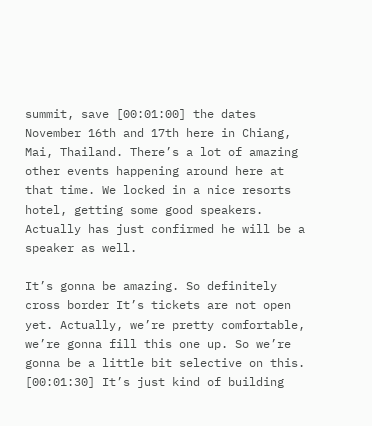summit, save [00:01:00] the dates November 16th and 17th here in Chiang, Mai, Thailand. There’s a lot of amazing other events happening around here at that time. We locked in a nice resorts hotel, getting some good speakers. Actually has just confirmed he will be a speaker as well.

It’s gonna be amazing. So definitely cross border It’s tickets are not open yet. Actually, we’re pretty comfortable, we’re gonna fill this one up. So we’re gonna be a little bit selective on this. [00:01:30] It’s just kind of building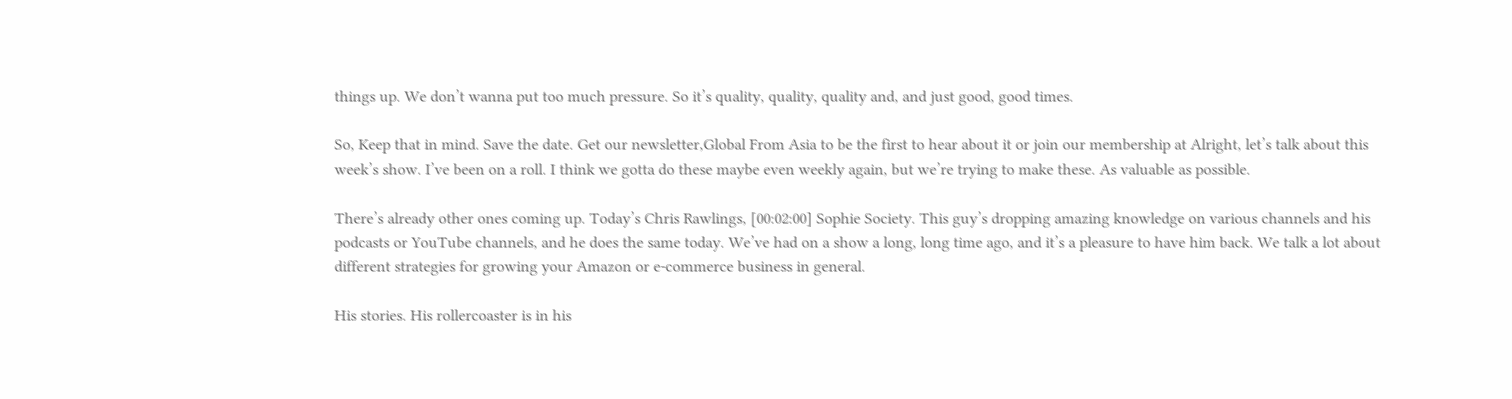things up. We don’t wanna put too much pressure. So it’s quality, quality, quality and, and just good, good times.

So, Keep that in mind. Save the date. Get our newsletter,Global From Asia to be the first to hear about it or join our membership at Alright, let’s talk about this week’s show. I’ve been on a roll. I think we gotta do these maybe even weekly again, but we’re trying to make these. As valuable as possible.

There’s already other ones coming up. Today’s Chris Rawlings, [00:02:00] Sophie Society. This guy’s dropping amazing knowledge on various channels and his podcasts or YouTube channels, and he does the same today. We’ve had on a show a long, long time ago, and it’s a pleasure to have him back. We talk a lot about different strategies for growing your Amazon or e-commerce business in general.

His stories. His rollercoaster is in his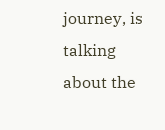journey, is talking about the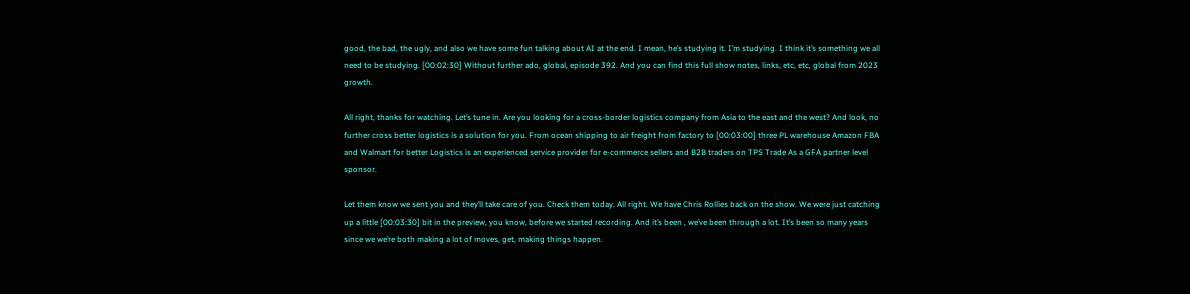good, the bad, the ugly, and also we have some fun talking about AI at the end. I mean, he’s studying it. I’m studying. I think it’s something we all need to be studying. [00:02:30] Without further ado, global, episode 392. And you can find this full show notes, links, etc, etc, global from 2023 growth.

All right, thanks for watching. Let’s tune in. Are you looking for a cross-border logistics company from Asia to the east and the west? And look, no further cross better logistics is a solution for you. From ocean shipping to air freight from factory to [00:03:00] three PL warehouse Amazon FBA and Walmart for better Logistics is an experienced service provider for e-commerce sellers and B2B traders on TPS Trade As a GFA partner level sponsor.

Let them know we sent you and they’ll take care of you. Check them today. All right. We have Chris Rollies back on the show. We were just catching up a little [00:03:30] bit in the preview, you know, before we started recording. And it’s been , we’ve been through a lot. It’s been so many years since we we’re both making a lot of moves, get, making things happen.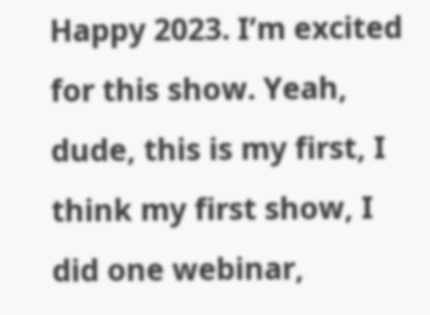Happy 2023. I’m excited for this show. Yeah, dude, this is my first, I think my first show, I did one webinar,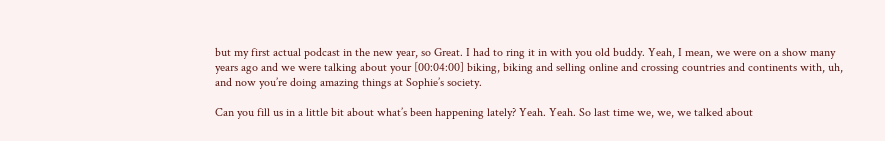but my first actual podcast in the new year, so Great. I had to ring it in with you old buddy. Yeah, I mean, we were on a show many years ago and we were talking about your [00:04:00] biking, biking and selling online and crossing countries and continents with, uh, and now you’re doing amazing things at Sophie’s society.

Can you fill us in a little bit about what’s been happening lately? Yeah. Yeah. So last time we, we, we talked about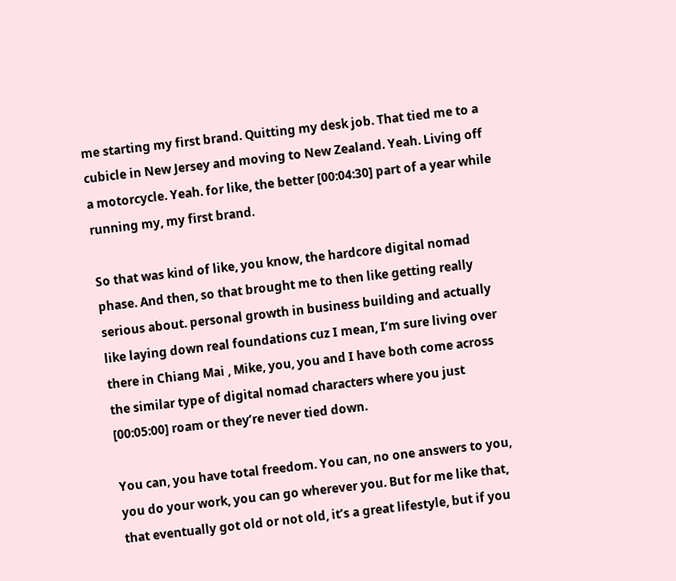me starting my first brand. Quitting my desk job. That tied me to a cubicle in New Jersey and moving to New Zealand. Yeah. Living off a motorcycle. Yeah. for like, the better [00:04:30] part of a year while running my, my first brand.

So that was kind of like, you know, the hardcore digital nomad phase. And then, so that brought me to then like getting really serious about. personal growth in business building and actually like laying down real foundations cuz I mean, I’m sure living over there in Chiang Mai , Mike, you, you and I have both come across the similar type of digital nomad characters where you just [00:05:00] roam or they’re never tied down.

You can, you have total freedom. You can, no one answers to you, you do your work, you can go wherever you. But for me like that, that eventually got old or not old, it’s a great lifestyle, but if you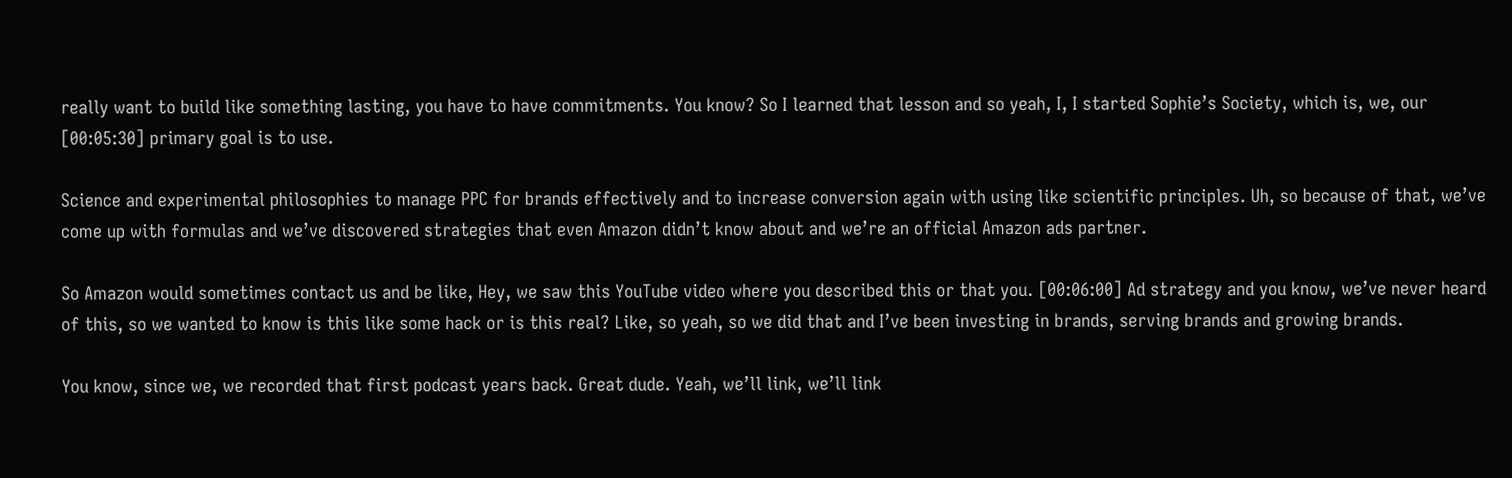really want to build like something lasting, you have to have commitments. You know? So I learned that lesson and so yeah, I, I started Sophie’s Society, which is, we, our [00:05:30] primary goal is to use.

Science and experimental philosophies to manage PPC for brands effectively and to increase conversion again with using like scientific principles. Uh, so because of that, we’ve come up with formulas and we’ve discovered strategies that even Amazon didn’t know about and we’re an official Amazon ads partner.

So Amazon would sometimes contact us and be like, Hey, we saw this YouTube video where you described this or that you. [00:06:00] Ad strategy and you know, we’ve never heard of this, so we wanted to know is this like some hack or is this real? Like, so yeah, so we did that and I’ve been investing in brands, serving brands and growing brands.

You know, since we, we recorded that first podcast years back. Great dude. Yeah, we’ll link, we’ll link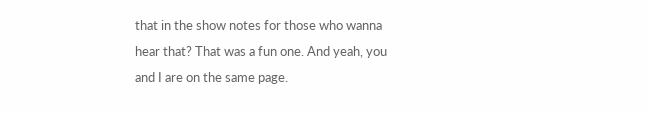that in the show notes for those who wanna hear that? That was a fun one. And yeah, you and I are on the same page.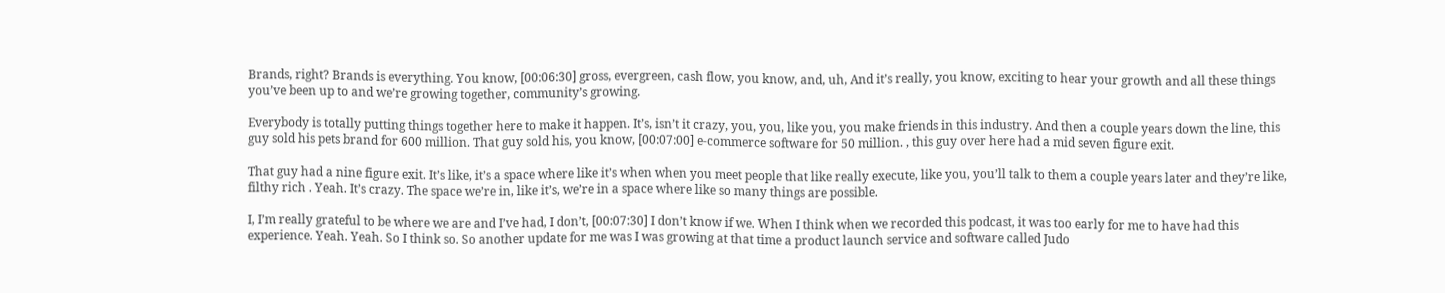Brands, right? Brands is everything. You know, [00:06:30] gross, evergreen, cash flow, you know, and, uh, And it’s really, you know, exciting to hear your growth and all these things you’ve been up to and we’re growing together, community’s growing.

Everybody is totally putting things together here to make it happen. It’s, isn’t it crazy, you, you, like you, you make friends in this industry. And then a couple years down the line, this guy sold his pets brand for 600 million. That guy sold his, you know, [00:07:00] e-commerce software for 50 million. , this guy over here had a mid seven figure exit.

That guy had a nine figure exit. It’s like, it’s a space where like it’s when when you meet people that like really execute, like you, you’ll talk to them a couple years later and they’re like, filthy rich . Yeah. It’s crazy. The space we’re in, like it’s, we’re in a space where like so many things are possible.

I, I’m really grateful to be where we are and I’ve had, I don’t, [00:07:30] I don’t know if we. When I think when we recorded this podcast, it was too early for me to have had this experience. Yeah. Yeah. So I think so. So another update for me was I was growing at that time a product launch service and software called Judo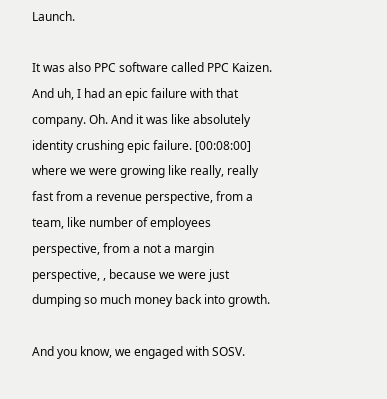Launch.

It was also PPC software called PPC Kaizen. And uh, I had an epic failure with that company. Oh. And it was like absolutely identity crushing epic failure. [00:08:00] where we were growing like really, really fast from a revenue perspective, from a team, like number of employees perspective, from a not a margin perspective, , because we were just dumping so much money back into growth.

And you know, we engaged with SOSV.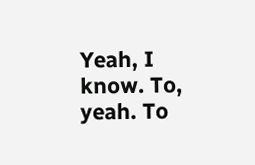Yeah, I know. To, yeah. To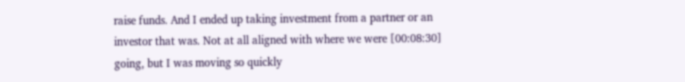raise funds. And I ended up taking investment from a partner or an investor that was. Not at all aligned with where we were [00:08:30] going, but I was moving so quickly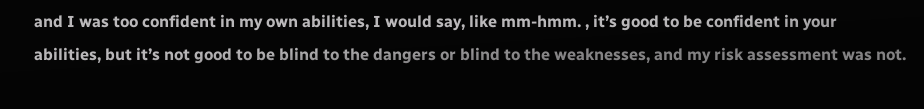and I was too confident in my own abilities, I would say, like mm-hmm. , it’s good to be confident in your abilities, but it’s not good to be blind to the dangers or blind to the weaknesses, and my risk assessment was not.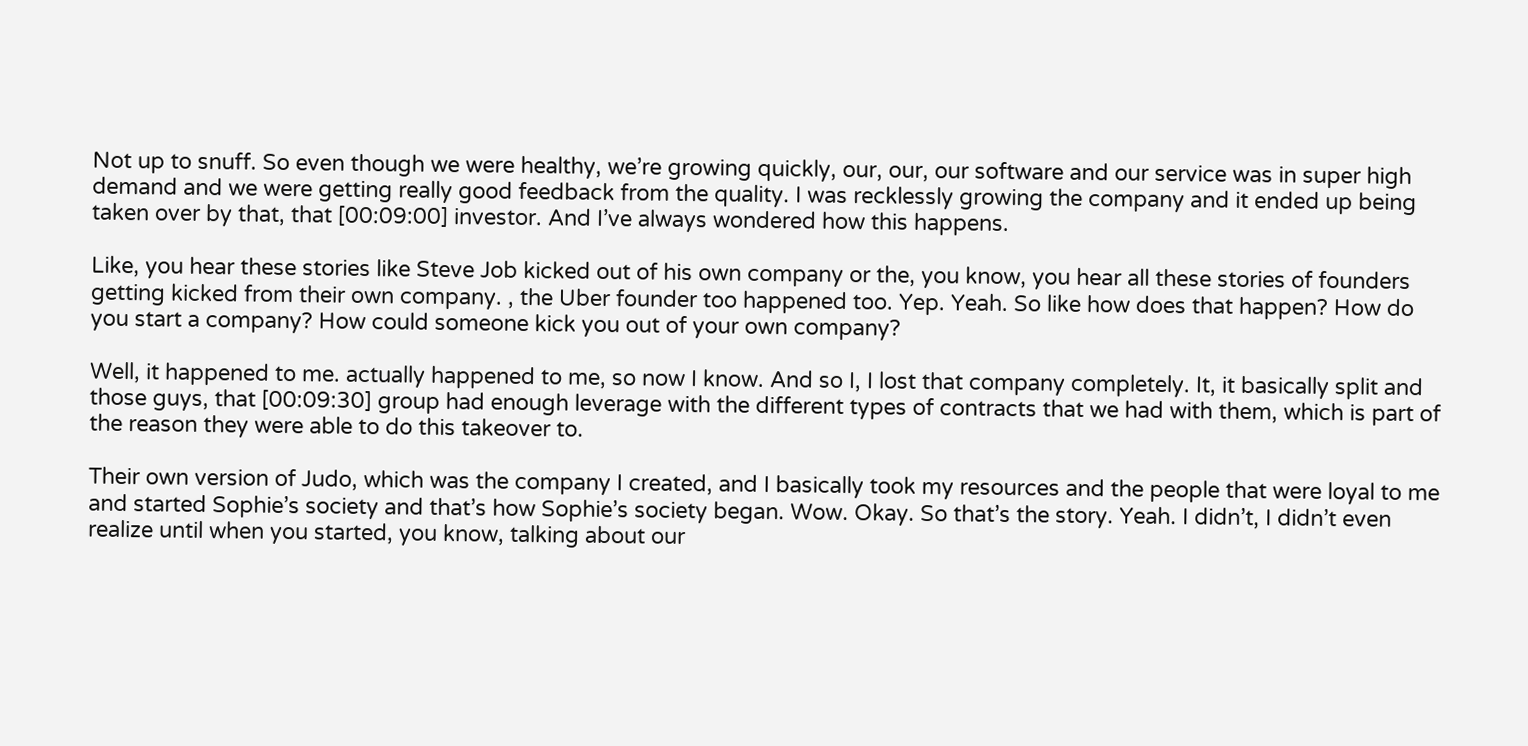Not up to snuff. So even though we were healthy, we’re growing quickly, our, our, our software and our service was in super high demand and we were getting really good feedback from the quality. I was recklessly growing the company and it ended up being taken over by that, that [00:09:00] investor. And I’ve always wondered how this happens.

Like, you hear these stories like Steve Job kicked out of his own company or the, you know, you hear all these stories of founders getting kicked from their own company. , the Uber founder too happened too. Yep. Yeah. So like how does that happen? How do you start a company? How could someone kick you out of your own company?

Well, it happened to me. actually happened to me, so now I know. And so I, I lost that company completely. It, it basically split and those guys, that [00:09:30] group had enough leverage with the different types of contracts that we had with them, which is part of the reason they were able to do this takeover to.

Their own version of Judo, which was the company I created, and I basically took my resources and the people that were loyal to me and started Sophie’s society and that’s how Sophie’s society began. Wow. Okay. So that’s the story. Yeah. I didn’t, I didn’t even realize until when you started, you know, talking about our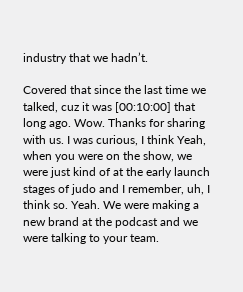industry that we hadn’t.

Covered that since the last time we talked, cuz it was [00:10:00] that long ago. Wow. Thanks for sharing with us. I was curious, I think Yeah, when you were on the show, we were just kind of at the early launch stages of judo and I remember, uh, I think so. Yeah. We were making a new brand at the podcast and we were talking to your team.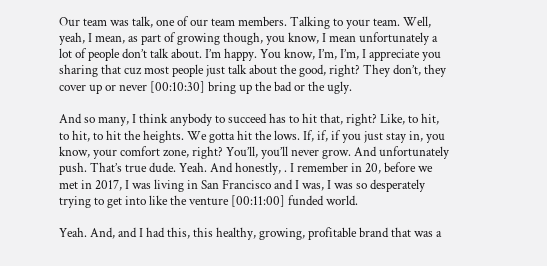Our team was talk, one of our team members. Talking to your team. Well, yeah, I mean, as part of growing though, you know, I mean unfortunately a lot of people don’t talk about. I’m happy. You know, I’m, I’m, I appreciate you sharing that cuz most people just talk about the good, right? They don’t, they cover up or never [00:10:30] bring up the bad or the ugly.

And so many, I think anybody to succeed has to hit that, right? Like, to hit, to hit, to hit the heights. We gotta hit the lows. If, if, if you just stay in, you know, your comfort zone, right? You’ll, you’ll never grow. And unfortunately push. That’s true dude. Yeah. And honestly, . I remember in 20, before we met in 2017, I was living in San Francisco and I was, I was so desperately trying to get into like the venture [00:11:00] funded world.

Yeah. And, and I had this, this healthy, growing, profitable brand that was a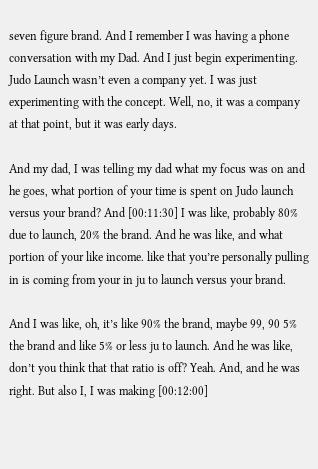seven figure brand. And I remember I was having a phone conversation with my Dad. And I just begin experimenting. Judo Launch wasn’t even a company yet. I was just experimenting with the concept. Well, no, it was a company at that point, but it was early days.

And my dad, I was telling my dad what my focus was on and he goes, what portion of your time is spent on Judo launch versus your brand? And [00:11:30] I was like, probably 80% due to launch, 20% the brand. And he was like, and what portion of your like income. like that you’re personally pulling in is coming from your in ju to launch versus your brand.

And I was like, oh, it’s like 90% the brand, maybe 99, 90 5% the brand and like 5% or less ju to launch. And he was like, don’t you think that that ratio is off? Yeah. And, and he was right. But also I, I was making [00:12:00]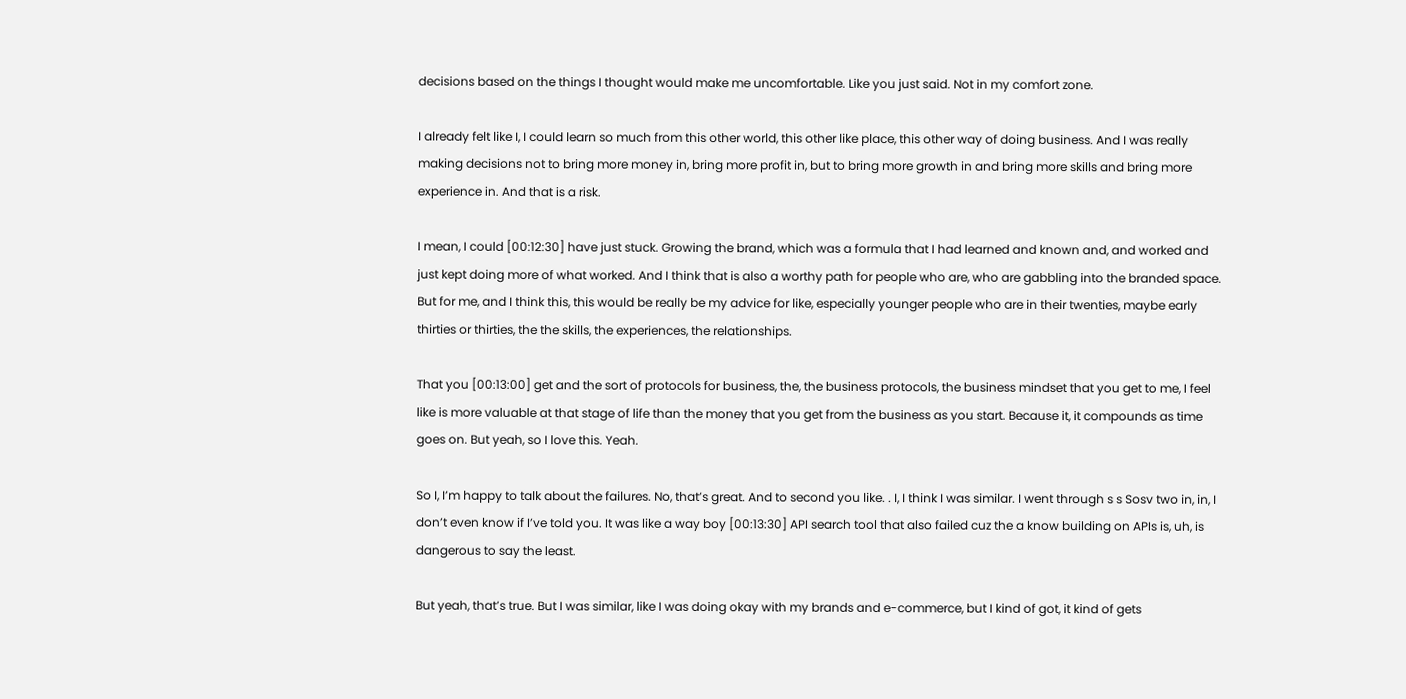decisions based on the things I thought would make me uncomfortable. Like you just said. Not in my comfort zone.

I already felt like I, I could learn so much from this other world, this other like place, this other way of doing business. And I was really making decisions not to bring more money in, bring more profit in, but to bring more growth in and bring more skills and bring more experience in. And that is a risk.

I mean, I could [00:12:30] have just stuck. Growing the brand, which was a formula that I had learned and known and, and worked and just kept doing more of what worked. And I think that is also a worthy path for people who are, who are gabbling into the branded space. But for me, and I think this, this would be really be my advice for like, especially younger people who are in their twenties, maybe early thirties or thirties, the the skills, the experiences, the relationships.

That you [00:13:00] get and the sort of protocols for business, the, the business protocols, the business mindset that you get to me, I feel like is more valuable at that stage of life than the money that you get from the business as you start. Because it, it compounds as time goes on. But yeah, so I love this. Yeah.

So I, I’m happy to talk about the failures. No, that’s great. And to second you like. . I, I think I was similar. I went through s s Sosv two in, in, I don’t even know if I’ve told you. It was like a way boy [00:13:30] API search tool that also failed cuz the a know building on APIs is, uh, is dangerous to say the least.

But yeah, that’s true. But I was similar, like I was doing okay with my brands and e-commerce, but I kind of got, it kind of gets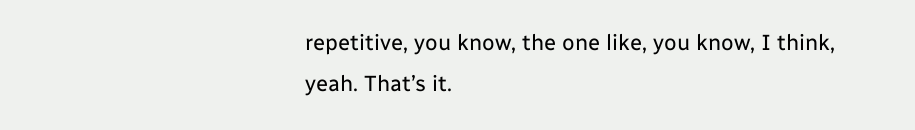repetitive, you know, the one like, you know, I think, yeah. That’s it.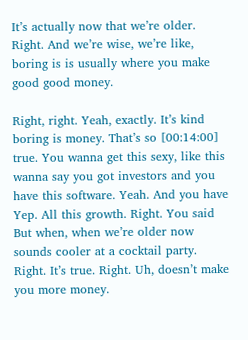It’s actually now that we’re older. Right. And we’re wise, we’re like, boring is is usually where you make good good money.

Right, right. Yeah, exactly. It’s kind boring is money. That’s so [00:14:00] true. You wanna get this sexy, like this wanna say you got investors and you have this software. Yeah. And you have Yep. All this growth. Right. You said But when, when we’re older now sounds cooler at a cocktail party. Right. It’s true. Right. Uh, doesn’t make you more money.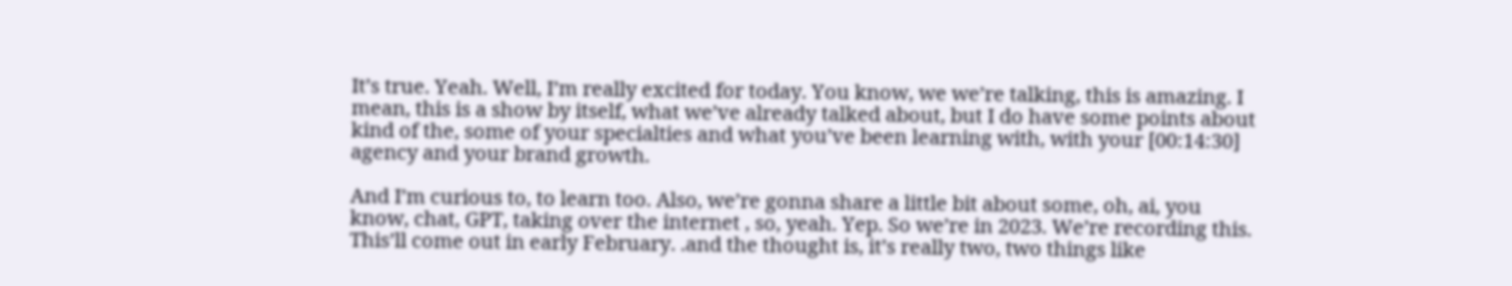It’s true. Yeah. Well, I’m really excited for today. You know, we we’re talking, this is amazing. I mean, this is a show by itself, what we’ve already talked about, but I do have some points about kind of the, some of your specialties and what you’ve been learning with, with your [00:14:30] agency and your brand growth.

And I’m curious to, to learn too. Also, we’re gonna share a little bit about some, oh, ai, you know, chat, GPT, taking over the internet , so, yeah. Yep. So we’re in 2023. We’re recording this. This’ll come out in early February. .and the thought is, it’s really two, two things like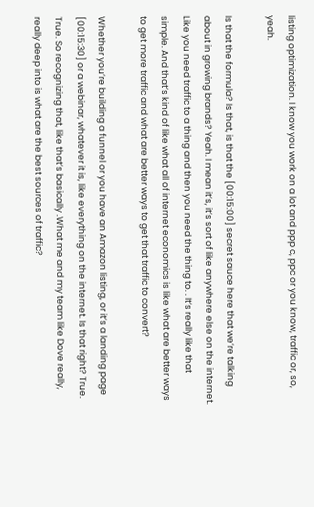listing optimization. I know you work on a lot and ppp c, ppc or you know, traffic or, so, yeah.

Is that the formula? Is that, is that the [00:15:00] secret sauce here that we’re talking about in growing brands? Yeah. I mean it’s, it’s sort of like anywhere else on the internet. Like you need traffic to a thing and then you need the thing to. . It’s really like that simple. And that’s kind of like what all of internet economics is like what are better ways to get more traffic and what are better ways to get that traffic to convert?

Whether you’re building a funnel or you have an Amazon listing, or it’s a landing page [00:15:30] or a webinar, whatever it is, like everything on the internet. Is that right? True. True. So recognizing that, like that’s basically .What me and my team like Dove really, really deep into is what are the best sources of traffic?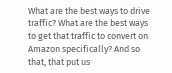What are the best ways to drive traffic? What are the best ways to get that traffic to convert on Amazon specifically? And so that, that put us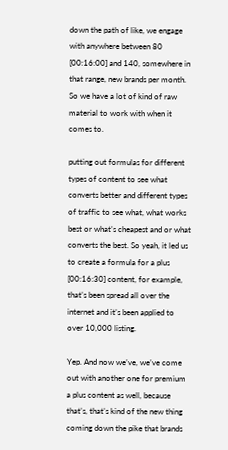down the path of like, we engage with anywhere between 80 [00:16:00] and 140, somewhere in that range, new brands per month. So we have a lot of kind of raw material to work with when it comes to.

putting out formulas for different types of content to see what converts better and different types of traffic to see what, what works best or what’s cheapest and or what converts the best. So yeah, it led us to create a formula for a plus [00:16:30] content, for example, that’s been spread all over the internet and it’s been applied to over 10,000 listing.

Yep. And now we’ve, we’ve come out with another one for premium a plus content as well, because that’s, that’s kind of the new thing coming down the pike that brands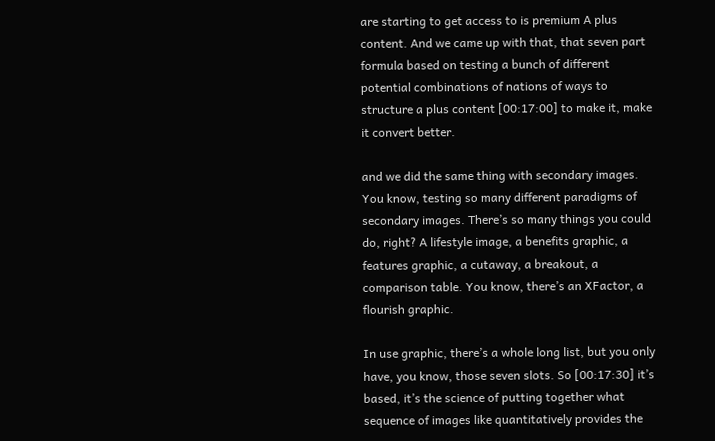are starting to get access to is premium A plus content. And we came up with that, that seven part formula based on testing a bunch of different potential combinations of nations of ways to structure a plus content [00:17:00] to make it, make it convert better.

and we did the same thing with secondary images. You know, testing so many different paradigms of secondary images. There’s so many things you could do, right? A lifestyle image, a benefits graphic, a features graphic, a cutaway, a breakout, a comparison table. You know, there’s an XFactor, a flourish graphic.

In use graphic, there’s a whole long list, but you only have, you know, those seven slots. So [00:17:30] it’s based, it’s the science of putting together what sequence of images like quantitatively provides the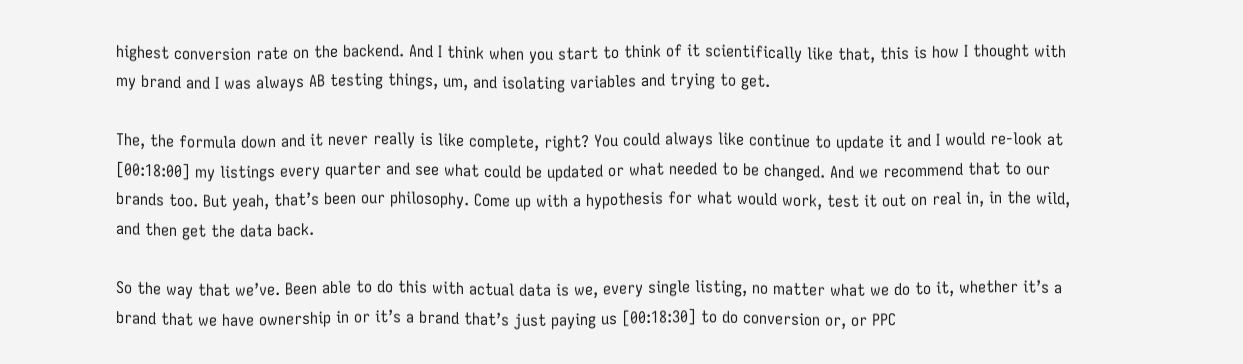highest conversion rate on the backend. And I think when you start to think of it scientifically like that, this is how I thought with my brand and I was always AB testing things, um, and isolating variables and trying to get.

The, the formula down and it never really is like complete, right? You could always like continue to update it and I would re-look at [00:18:00] my listings every quarter and see what could be updated or what needed to be changed. And we recommend that to our brands too. But yeah, that’s been our philosophy. Come up with a hypothesis for what would work, test it out on real in, in the wild, and then get the data back.

So the way that we’ve. Been able to do this with actual data is we, every single listing, no matter what we do to it, whether it’s a brand that we have ownership in or it’s a brand that’s just paying us [00:18:30] to do conversion or, or PPC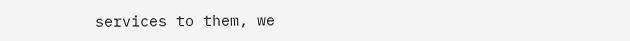services to them, we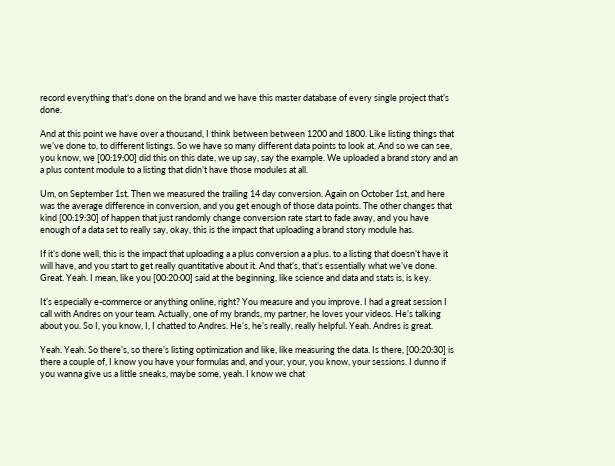record everything that’s done on the brand and we have this master database of every single project that’s done.

And at this point we have over a thousand, I think between between 1200 and 1800. Like listing things that we’ve done to, to different listings. So we have so many different data points to look at. And so we can see, you know, we [00:19:00] did this on this date, we up say, say the example. We uploaded a brand story and an a plus content module to a listing that didn’t have those modules at all.

Um, on September 1st. Then we measured the trailing 14 day conversion. Again on October 1st, and here was the average difference in conversion, and you get enough of those data points. The other changes that kind [00:19:30] of happen that just randomly change conversion rate start to fade away, and you have enough of a data set to really say, okay, this is the impact that uploading a brand story module has.

If it’s done well, this is the impact that uploading a a plus conversion a a plus. to a listing that doesn’t have it will have, and you start to get really quantitative about it. And that’s, that’s essentially what we’ve done. Great. Yeah. I mean, like you [00:20:00] said at the beginning, like science and data and stats is, is key.

It’s especially e-commerce or anything online, right? You measure and you improve. I had a great session I call with Andres on your team. Actually, one of my brands, my partner, he loves your videos. He’s talking about you. So I, you know, I, I chatted to Andres. He’s, he’s really, really helpful. Yeah. Andres is great.

Yeah. Yeah. So there’s, so there’s listing optimization and like, like measuring the data. Is there, [00:20:30] is there a couple of, I know you have your formulas and, and your, your, you know, your sessions. I dunno if you wanna give us a little sneaks, maybe some, yeah. I know we chat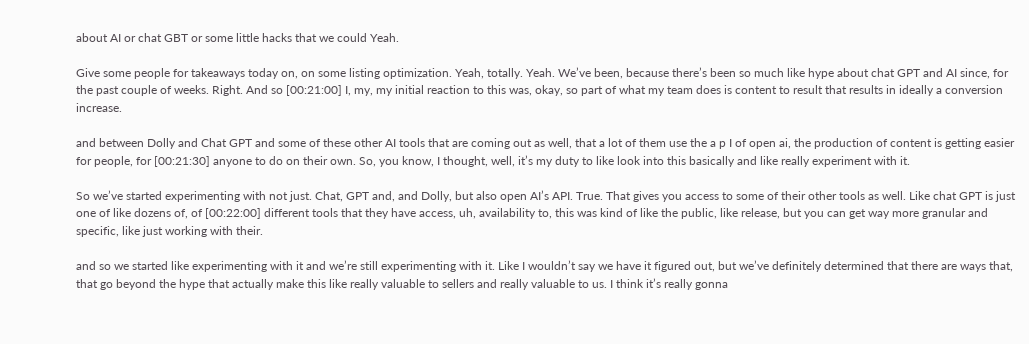about AI or chat GBT or some little hacks that we could Yeah.

Give some people for takeaways today on, on some listing optimization. Yeah, totally. Yeah. We’ve been, because there’s been so much like hype about chat GPT and AI since, for the past couple of weeks. Right. And so [00:21:00] I, my, my initial reaction to this was, okay, so part of what my team does is content to result that results in ideally a conversion increase.

and between Dolly and Chat GPT and some of these other AI tools that are coming out as well, that a lot of them use the a p I of open ai, the production of content is getting easier for people, for [00:21:30] anyone to do on their own. So, you know, I thought, well, it’s my duty to like look into this basically and like really experiment with it.

So we’ve started experimenting with not just. Chat, GPT and, and Dolly, but also open AI’s API. True. That gives you access to some of their other tools as well. Like chat GPT is just one of like dozens of, of [00:22:00] different tools that they have access, uh, availability to, this was kind of like the public, like release, but you can get way more granular and specific, like just working with their.

and so we started like experimenting with it and we’re still experimenting with it. Like I wouldn’t say we have it figured out, but we’ve definitely determined that there are ways that, that go beyond the hype that actually make this like really valuable to sellers and really valuable to us. I think it’s really gonna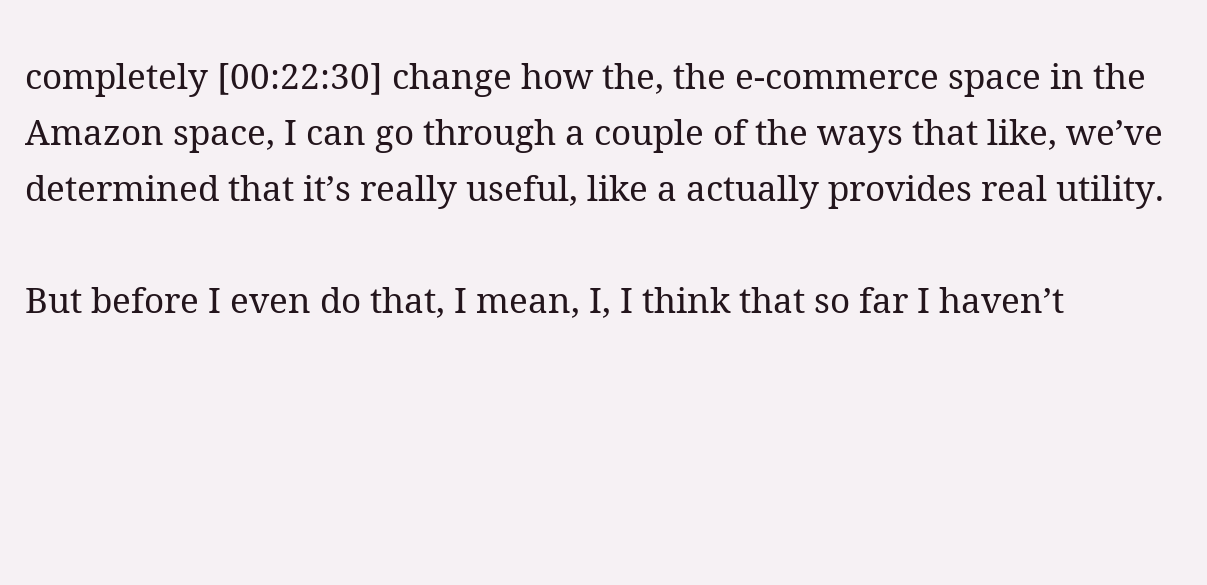completely [00:22:30] change how the, the e-commerce space in the Amazon space, I can go through a couple of the ways that like, we’ve determined that it’s really useful, like a actually provides real utility.

But before I even do that, I mean, I, I think that so far I haven’t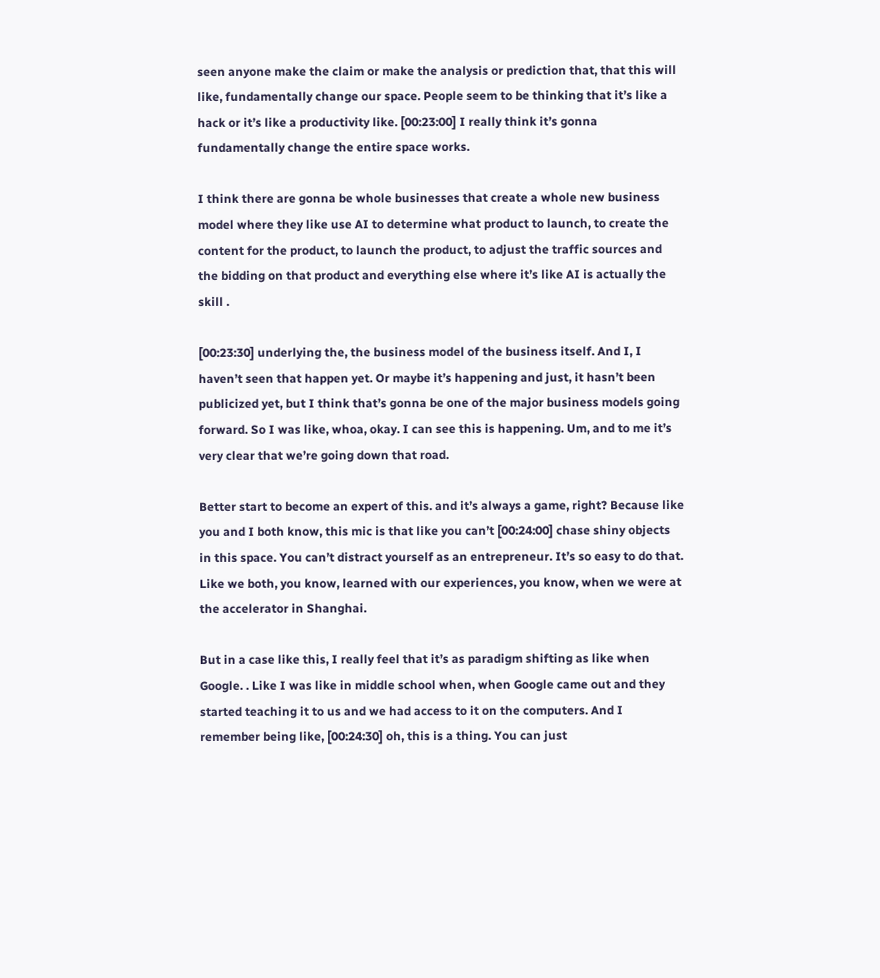seen anyone make the claim or make the analysis or prediction that, that this will like, fundamentally change our space. People seem to be thinking that it’s like a hack or it’s like a productivity like. [00:23:00] I really think it’s gonna fundamentally change the entire space works.

I think there are gonna be whole businesses that create a whole new business model where they like use AI to determine what product to launch, to create the content for the product, to launch the product, to adjust the traffic sources and the bidding on that product and everything else where it’s like AI is actually the skill .

[00:23:30] underlying the, the business model of the business itself. And I, I haven’t seen that happen yet. Or maybe it’s happening and just, it hasn’t been publicized yet, but I think that’s gonna be one of the major business models going forward. So I was like, whoa, okay. I can see this is happening. Um, and to me it’s very clear that we’re going down that road.

Better start to become an expert of this. and it’s always a game, right? Because like you and I both know, this mic is that like you can’t [00:24:00] chase shiny objects in this space. You can’t distract yourself as an entrepreneur. It’s so easy to do that. Like we both, you know, learned with our experiences, you know, when we were at the accelerator in Shanghai.

But in a case like this, I really feel that it’s as paradigm shifting as like when Google. . Like I was like in middle school when, when Google came out and they started teaching it to us and we had access to it on the computers. And I remember being like, [00:24:30] oh, this is a thing. You can just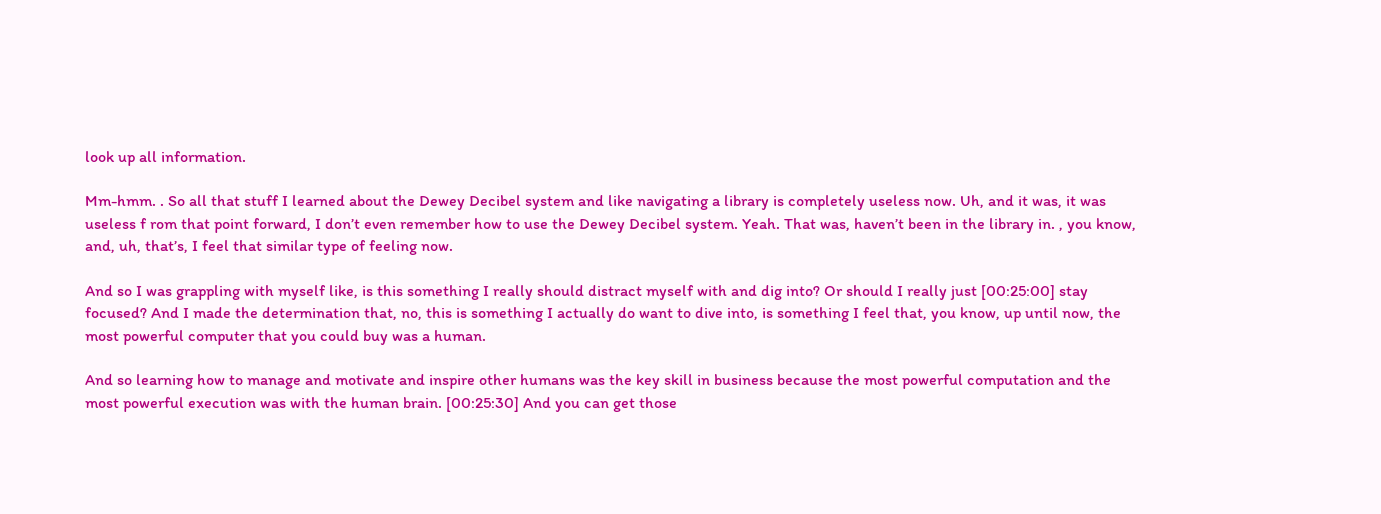look up all information.

Mm-hmm. . So all that stuff I learned about the Dewey Decibel system and like navigating a library is completely useless now. Uh, and it was, it was useless f rom that point forward, I don’t even remember how to use the Dewey Decibel system. Yeah. That was, haven’t been in the library in. , you know, and, uh, that’s, I feel that similar type of feeling now.

And so I was grappling with myself like, is this something I really should distract myself with and dig into? Or should I really just [00:25:00] stay focused? And I made the determination that, no, this is something I actually do want to dive into, is something I feel that, you know, up until now, the most powerful computer that you could buy was a human.

And so learning how to manage and motivate and inspire other humans was the key skill in business because the most powerful computation and the most powerful execution was with the human brain. [00:25:30] And you can get those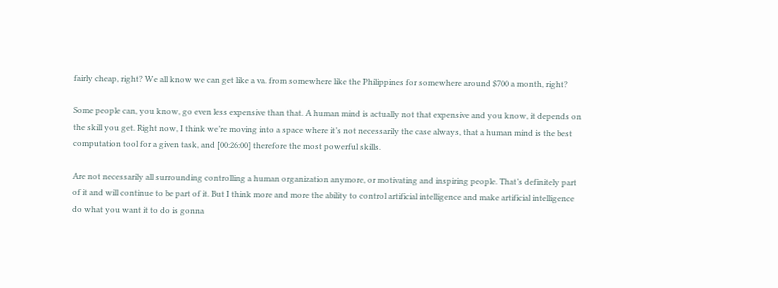fairly cheap, right? We all know we can get like a va. from somewhere like the Philippines for somewhere around $700 a month, right?

Some people can, you know, go even less expensive than that. A human mind is actually not that expensive and you know, it depends on the skill you get. Right now, I think we’re moving into a space where it’s not necessarily the case always, that a human mind is the best computation tool for a given task, and [00:26:00] therefore the most powerful skills.

Are not necessarily all surrounding controlling a human organization anymore, or motivating and inspiring people. That’s definitely part of it and will continue to be part of it. But I think more and more the ability to control artificial intelligence and make artificial intelligence do what you want it to do is gonna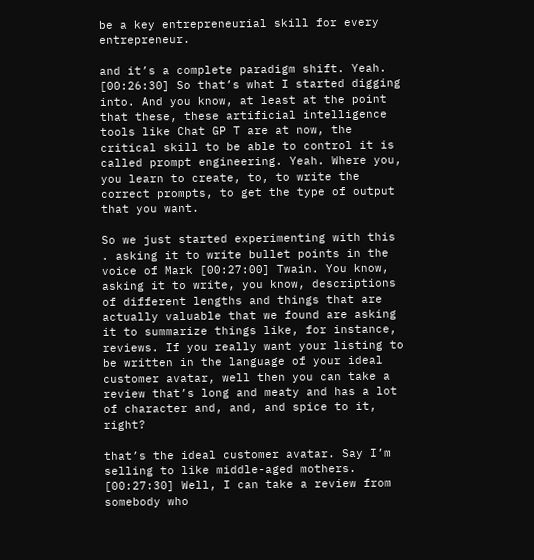be a key entrepreneurial skill for every entrepreneur.

and it’s a complete paradigm shift. Yeah. [00:26:30] So that’s what I started digging into. And you know, at least at the point that these, these artificial intelligence tools like Chat GP T are at now, the critical skill to be able to control it is called prompt engineering. Yeah. Where you, you learn to create, to, to write the correct prompts, to get the type of output that you want.

So we just started experimenting with this . asking it to write bullet points in the voice of Mark [00:27:00] Twain. You know, asking it to write, you know, descriptions of different lengths and things that are actually valuable that we found are asking it to summarize things like, for instance, reviews. If you really want your listing to be written in the language of your ideal customer avatar, well then you can take a review that’s long and meaty and has a lot of character and, and, and spice to it, right?

that’s the ideal customer avatar. Say I’m selling to like middle-aged mothers. [00:27:30] Well, I can take a review from somebody who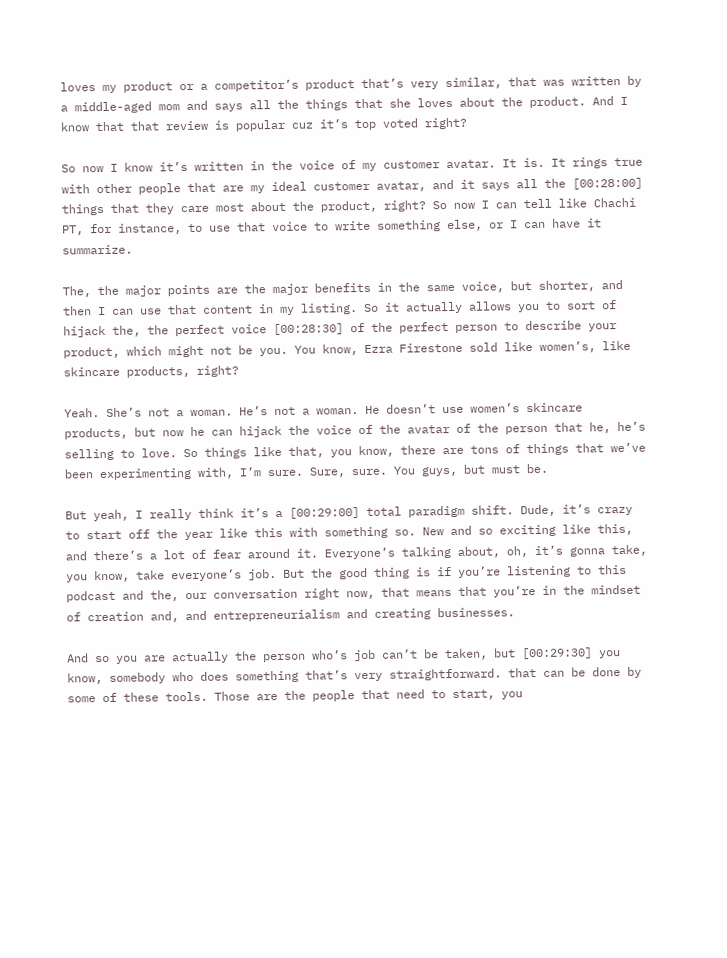loves my product or a competitor’s product that’s very similar, that was written by a middle-aged mom and says all the things that she loves about the product. And I know that that review is popular cuz it’s top voted right?

So now I know it’s written in the voice of my customer avatar. It is. It rings true with other people that are my ideal customer avatar, and it says all the [00:28:00] things that they care most about the product, right? So now I can tell like Chachi PT, for instance, to use that voice to write something else, or I can have it summarize.

The, the major points are the major benefits in the same voice, but shorter, and then I can use that content in my listing. So it actually allows you to sort of hijack the, the perfect voice [00:28:30] of the perfect person to describe your product, which might not be you. You know, Ezra Firestone sold like women’s, like skincare products, right?

Yeah. She’s not a woman. He’s not a woman. He doesn’t use women’s skincare products, but now he can hijack the voice of the avatar of the person that he, he’s selling to love. So things like that, you know, there are tons of things that we’ve been experimenting with, I’m sure. Sure, sure. You guys, but must be.

But yeah, I really think it’s a [00:29:00] total paradigm shift. Dude, it’s crazy to start off the year like this with something so. New and so exciting like this, and there’s a lot of fear around it. Everyone’s talking about, oh, it’s gonna take, you know, take everyone’s job. But the good thing is if you’re listening to this podcast and the, our conversation right now, that means that you’re in the mindset of creation and, and entrepreneurialism and creating businesses.

And so you are actually the person who’s job can’t be taken, but [00:29:30] you know, somebody who does something that’s very straightforward. that can be done by some of these tools. Those are the people that need to start, you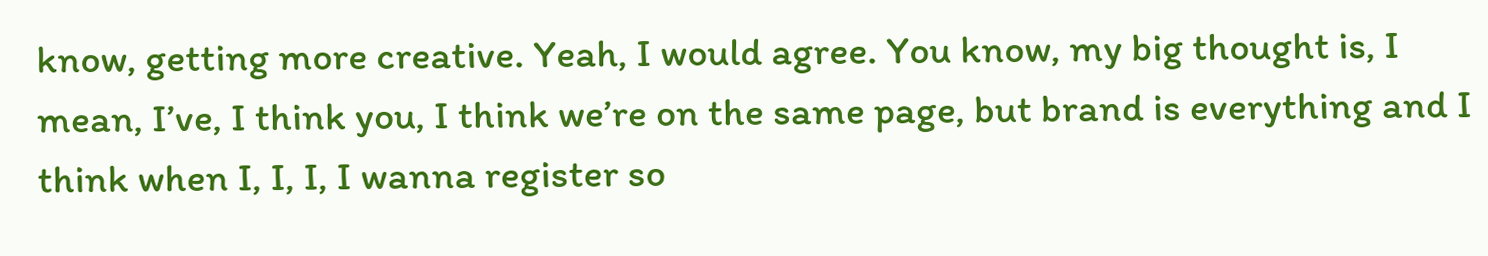know, getting more creative. Yeah, I would agree. You know, my big thought is, I mean, I’ve, I think you, I think we’re on the same page, but brand is everything and I think when I, I, I, I wanna register so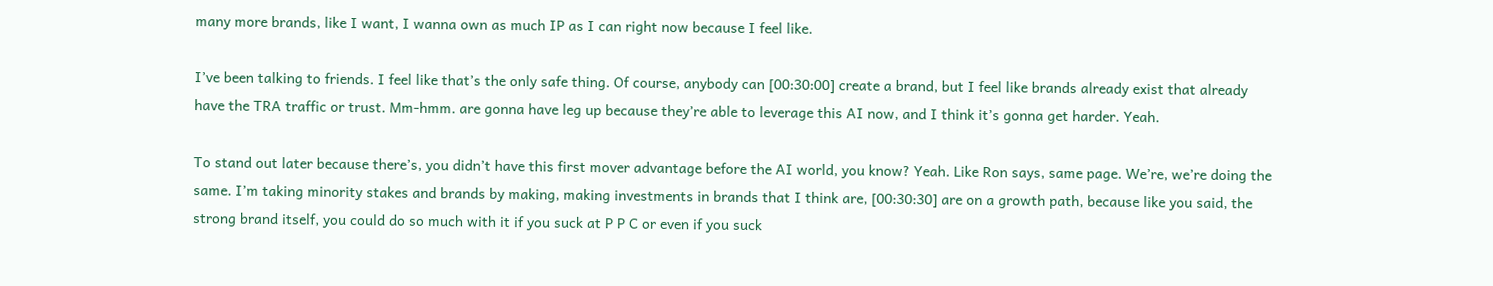many more brands, like I want, I wanna own as much IP as I can right now because I feel like.

I’ve been talking to friends. I feel like that’s the only safe thing. Of course, anybody can [00:30:00] create a brand, but I feel like brands already exist that already have the TRA traffic or trust. Mm-hmm. are gonna have leg up because they’re able to leverage this AI now, and I think it’s gonna get harder. Yeah.

To stand out later because there’s, you didn’t have this first mover advantage before the AI world, you know? Yeah. Like Ron says, same page. We’re, we’re doing the same. I’m taking minority stakes and brands by making, making investments in brands that I think are, [00:30:30] are on a growth path, because like you said, the strong brand itself, you could do so much with it if you suck at P P C or even if you suck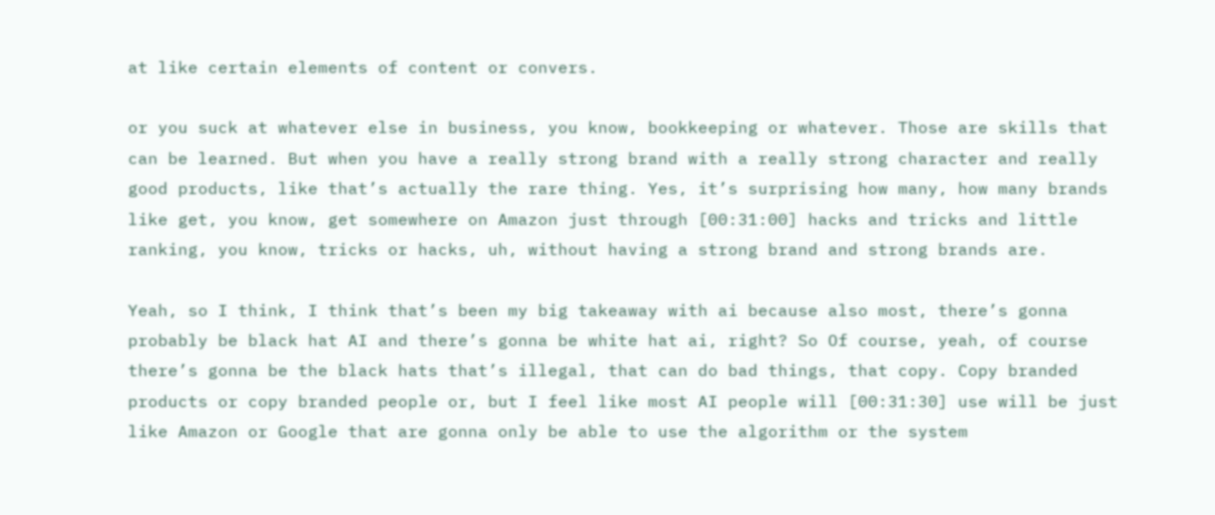at like certain elements of content or convers.

or you suck at whatever else in business, you know, bookkeeping or whatever. Those are skills that can be learned. But when you have a really strong brand with a really strong character and really good products, like that’s actually the rare thing. Yes, it’s surprising how many, how many brands like get, you know, get somewhere on Amazon just through [00:31:00] hacks and tricks and little ranking, you know, tricks or hacks, uh, without having a strong brand and strong brands are.

Yeah, so I think, I think that’s been my big takeaway with ai because also most, there’s gonna probably be black hat AI and there’s gonna be white hat ai, right? So Of course, yeah, of course there’s gonna be the black hats that’s illegal, that can do bad things, that copy. Copy branded products or copy branded people or, but I feel like most AI people will [00:31:30] use will be just like Amazon or Google that are gonna only be able to use the algorithm or the system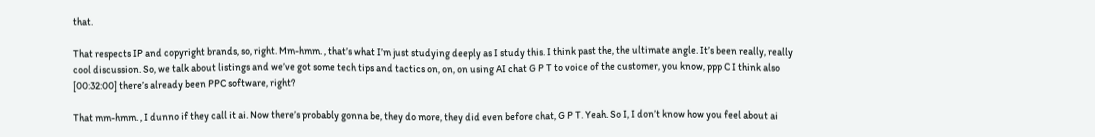that.

That respects IP and copyright brands, so, right. Mm-hmm. , that’s what I’m just studying deeply as I study this. I think past the, the ultimate angle. It’s been really, really cool discussion. So, we talk about listings and we’ve got some tech tips and tactics on, on, on using AI chat G P T to voice of the customer, you know, ppp C I think also [00:32:00] there’s already been PPC software, right?

That mm-hmm. , I dunno if they call it ai. Now there’s probably gonna be, they do more, they did even before chat, G P T. Yeah. So I, I don’t know how you feel about ai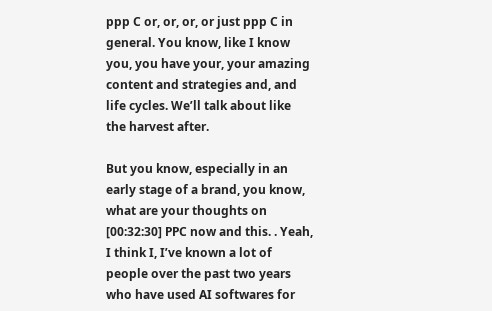ppp C or, or, or, or just ppp C in general. You know, like I know you, you have your, your amazing content and strategies and, and life cycles. We’ll talk about like the harvest after.

But you know, especially in an early stage of a brand, you know, what are your thoughts on [00:32:30] PPC now and this. . Yeah, I think I, I’ve known a lot of people over the past two years who have used AI softwares for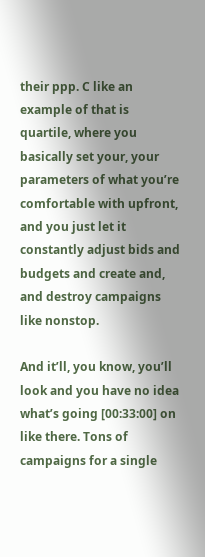their ppp. C like an example of that is quartile, where you basically set your, your parameters of what you’re comfortable with upfront, and you just let it constantly adjust bids and budgets and create and, and destroy campaigns like nonstop.

And it’ll, you know, you’ll look and you have no idea what’s going [00:33:00] on like there. Tons of campaigns for a single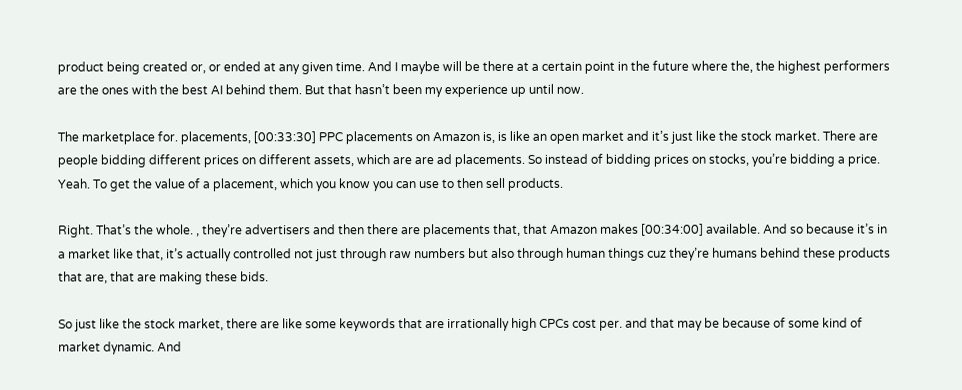product being created or, or ended at any given time. And I maybe will be there at a certain point in the future where the, the highest performers are the ones with the best AI behind them. But that hasn’t been my experience up until now.

The marketplace for. placements, [00:33:30] PPC placements on Amazon is, is like an open market and it’s just like the stock market. There are people bidding different prices on different assets, which are are ad placements. So instead of bidding prices on stocks, you’re bidding a price. Yeah. To get the value of a placement, which you know you can use to then sell products.

Right. That’s the whole. , they’re advertisers and then there are placements that, that Amazon makes [00:34:00] available. And so because it’s in a market like that, it’s actually controlled not just through raw numbers but also through human things cuz they’re humans behind these products that are, that are making these bids.

So just like the stock market, there are like some keywords that are irrationally high CPCs cost per. and that may be because of some kind of market dynamic. And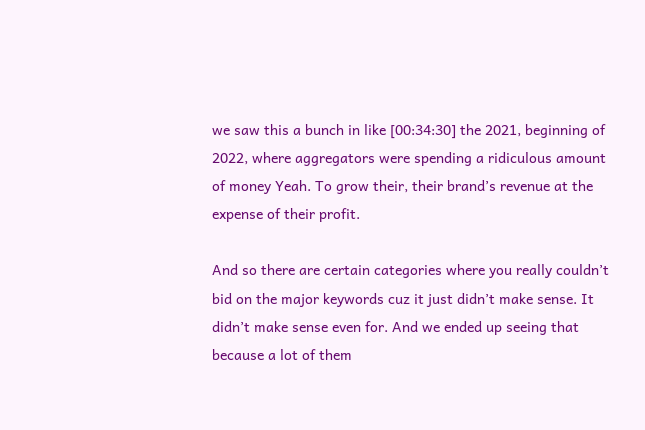we saw this a bunch in like [00:34:30] the 2021, beginning of 2022, where aggregators were spending a ridiculous amount of money Yeah. To grow their, their brand’s revenue at the expense of their profit.

And so there are certain categories where you really couldn’t bid on the major keywords cuz it just didn’t make sense. It didn’t make sense even for. And we ended up seeing that because a lot of them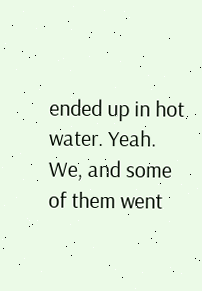ended up in hot water. Yeah. We, and some of them went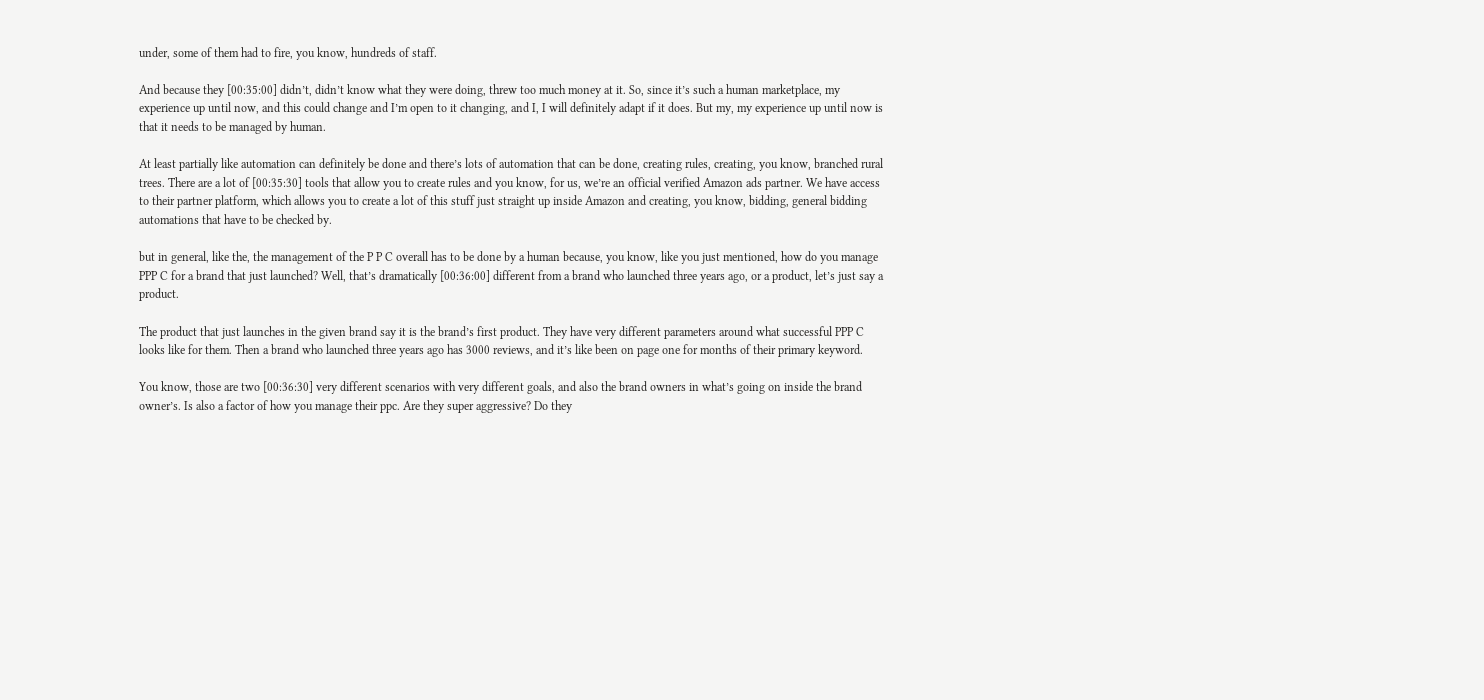under, some of them had to fire, you know, hundreds of staff.

And because they [00:35:00] didn’t, didn’t know what they were doing, threw too much money at it. So, since it’s such a human marketplace, my experience up until now, and this could change and I’m open to it changing, and I, I will definitely adapt if it does. But my, my experience up until now is that it needs to be managed by human.

At least partially like automation can definitely be done and there’s lots of automation that can be done, creating rules, creating, you know, branched rural trees. There are a lot of [00:35:30] tools that allow you to create rules and you know, for us, we’re an official verified Amazon ads partner. We have access to their partner platform, which allows you to create a lot of this stuff just straight up inside Amazon and creating, you know, bidding, general bidding automations that have to be checked by.

but in general, like the, the management of the P P C overall has to be done by a human because, you know, like you just mentioned, how do you manage PPP C for a brand that just launched? Well, that’s dramatically [00:36:00] different from a brand who launched three years ago, or a product, let’s just say a product.

The product that just launches in the given brand say it is the brand’s first product. They have very different parameters around what successful PPP C looks like for them. Then a brand who launched three years ago has 3000 reviews, and it’s like been on page one for months of their primary keyword.

You know, those are two [00:36:30] very different scenarios with very different goals, and also the brand owners in what’s going on inside the brand owner’s. Is also a factor of how you manage their ppc. Are they super aggressive? Do they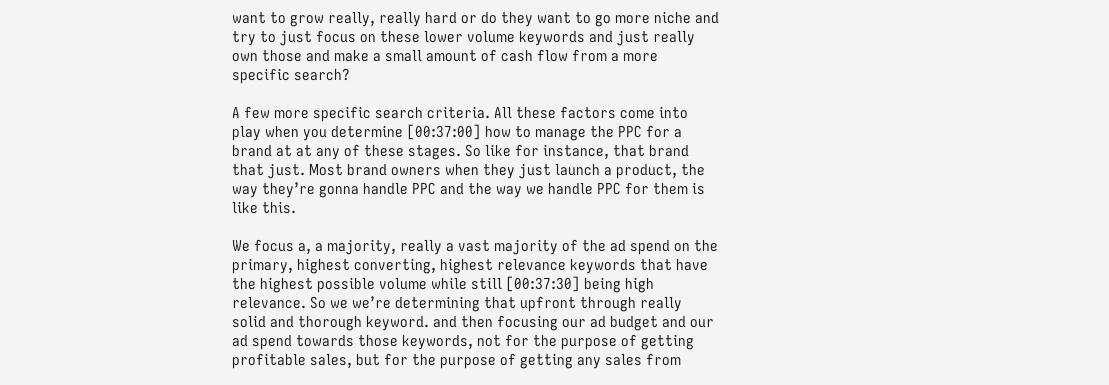want to grow really, really hard or do they want to go more niche and try to just focus on these lower volume keywords and just really own those and make a small amount of cash flow from a more specific search?

A few more specific search criteria. All these factors come into play when you determine [00:37:00] how to manage the PPC for a brand at at any of these stages. So like for instance, that brand that just. Most brand owners when they just launch a product, the way they’re gonna handle PPC and the way we handle PPC for them is like this.

We focus a, a majority, really a vast majority of the ad spend on the primary, highest converting, highest relevance keywords that have the highest possible volume while still [00:37:30] being high relevance. So we we’re determining that upfront through really solid and thorough keyword. and then focusing our ad budget and our ad spend towards those keywords, not for the purpose of getting profitable sales, but for the purpose of getting any sales from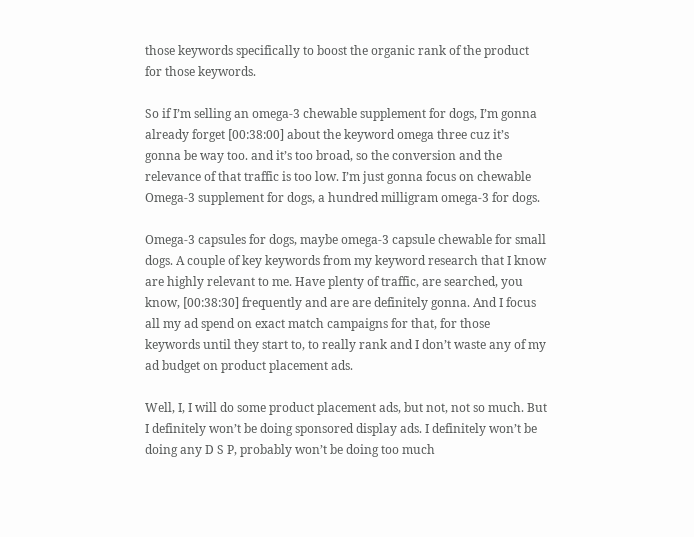those keywords specifically to boost the organic rank of the product for those keywords.

So if I’m selling an omega-3 chewable supplement for dogs, I’m gonna already forget [00:38:00] about the keyword omega three cuz it’s gonna be way too. and it’s too broad, so the conversion and the relevance of that traffic is too low. I’m just gonna focus on chewable Omega-3 supplement for dogs, a hundred milligram omega-3 for dogs.

Omega-3 capsules for dogs, maybe omega-3 capsule chewable for small dogs. A couple of key keywords from my keyword research that I know are highly relevant to me. Have plenty of traffic, are searched, you know, [00:38:30] frequently and are are definitely gonna. And I focus all my ad spend on exact match campaigns for that, for those keywords until they start to, to really rank and I don’t waste any of my ad budget on product placement ads.

Well, I, I will do some product placement ads, but not, not so much. But I definitely won’t be doing sponsored display ads. I definitely won’t be doing any D S P, probably won’t be doing too much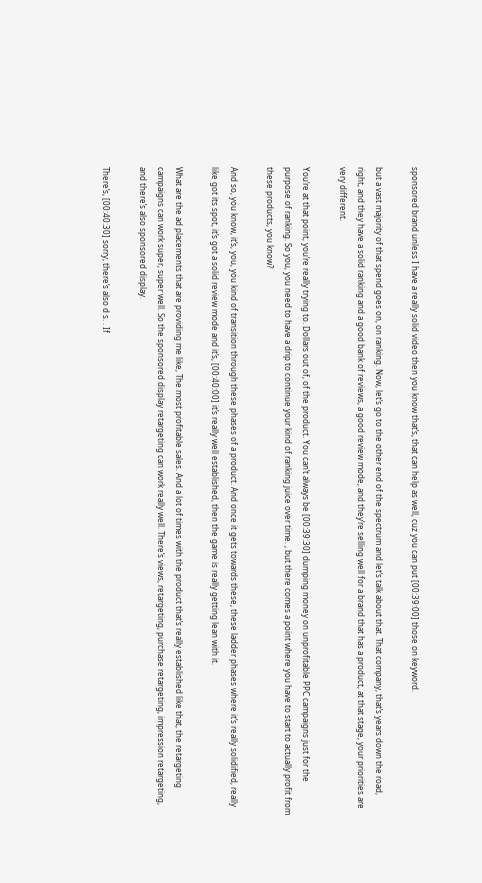sponsored brand unless I have a really solid video then you know that’s, that can help as well, cuz you can put [00:39:00] those on keyword.

but a vast majority of that spend goes on, on ranking. Now, let’s go to the other end of the spectrum and let’s talk about that. That company, that’s years down the road, right, and they have a solid ranking and a good bank of reviews, a good review mode, and they’re selling well for a brand that has a product, at that stage, your priorities are very different.

You’re at that point, you’re really trying to. Dollars out of, of the product. You can’t always be [00:39:30] dumping money on unprofitable PPC campaigns just for the purpose of ranking. So you, you need to have a drip to continue your kind of ranking juice over time. , but there comes a point where you have to start to actually profit from these products, you know?

And so, you know, it’s, you, you kind of transition through these phases of a product. And once it gets towards these, these ladder phases where it’s really solidified, really like got its spot, it’s got a solid review mode and it’s, [00:40:00] it’s really well established, then the game is really getting lean with it.

What are the ad placements that are providing me like, The most profitable sales. And a lot of times with the product that’s really established like that, the retargeting campaigns can work super, super well. So the sponsored display retargeting can work really well. There’s views, retargeting, purchase retargeting, impression retargeting, and there’s also sponsored display.

There’s, [00:40:30] sorry, there’s also d s. . If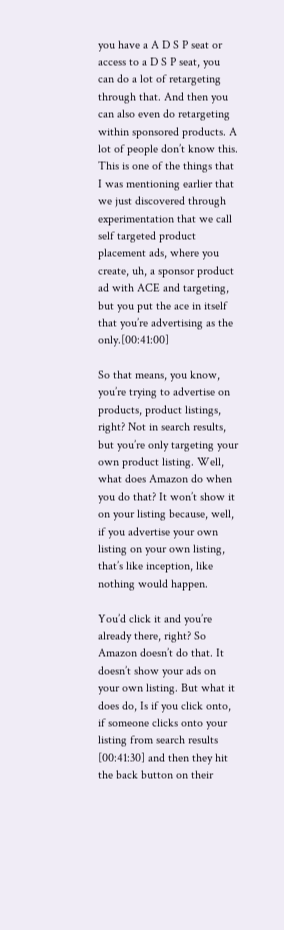you have a A D S P seat or access to a D S P seat, you can do a lot of retargeting through that. And then you can also even do retargeting within sponsored products. A lot of people don’t know this. This is one of the things that I was mentioning earlier that we just discovered through experimentation that we call self targeted product placement ads, where you create, uh, a sponsor product ad with ACE and targeting, but you put the ace in itself that you’re advertising as the only.[00:41:00]

So that means, you know, you’re trying to advertise on products, product listings, right? Not in search results, but you’re only targeting your own product listing. Well, what does Amazon do when you do that? It won’t show it on your listing because, well, if you advertise your own listing on your own listing, that’s like inception, like nothing would happen.

You’d click it and you’re already there, right? So Amazon doesn’t do that. It doesn’t show your ads on your own listing. But what it does do, Is if you click onto, if someone clicks onto your listing from search results [00:41:30] and then they hit the back button on their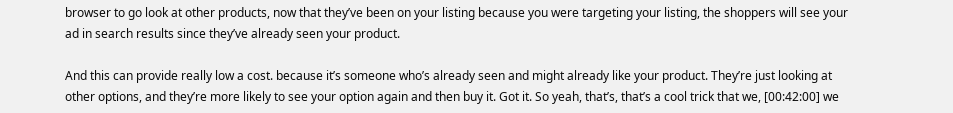browser to go look at other products, now that they’ve been on your listing because you were targeting your listing, the shoppers will see your ad in search results since they’ve already seen your product.

And this can provide really low a cost. because it’s someone who’s already seen and might already like your product. They’re just looking at other options, and they’re more likely to see your option again and then buy it. Got it. So yeah, that’s, that’s a cool trick that we, [00:42:00] we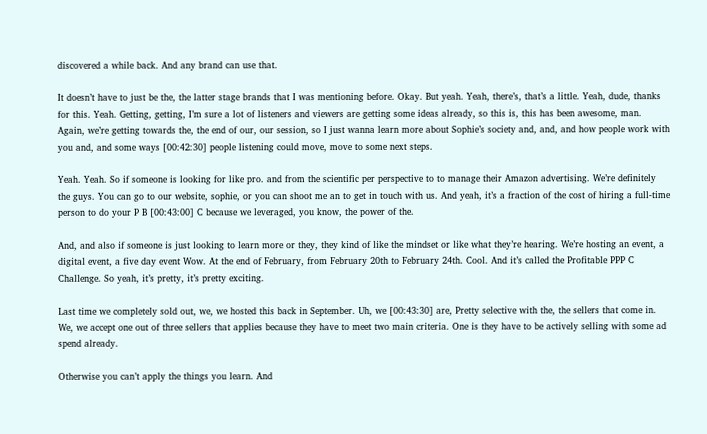discovered a while back. And any brand can use that.

It doesn’t have to just be the, the latter stage brands that I was mentioning before. Okay. But yeah. Yeah, there’s, that’s a little. Yeah, dude, thanks for this. Yeah. Getting, getting, I’m sure a lot of listeners and viewers are getting some ideas already, so this is, this has been awesome, man. Again, we’re getting towards the, the end of our, our session, so I just wanna learn more about Sophie’s society and, and, and how people work with you and, and some ways [00:42:30] people listening could move, move to some next steps.

Yeah. Yeah. So if someone is looking for like pro. and from the scientific per perspective to to manage their Amazon advertising. We’re definitely the guys. You can go to our website, sophie, or you can shoot me an to get in touch with us. And yeah, it’s a fraction of the cost of hiring a full-time person to do your P B [00:43:00] C because we leveraged, you know, the power of the.

And, and also if someone is just looking to learn more or they, they kind of like the mindset or like what they’re hearing. We’re hosting an event, a digital event, a five day event Wow. At the end of February, from February 20th to February 24th. Cool. And it’s called the Profitable PPP C Challenge. So yeah, it’s pretty, it’s pretty exciting.

Last time we completely sold out, we, we hosted this back in September. Uh, we [00:43:30] are, Pretty selective with the, the sellers that come in. We, we accept one out of three sellers that applies because they have to meet two main criteria. One is they have to be actively selling with some ad spend already.

Otherwise you can’t apply the things you learn. And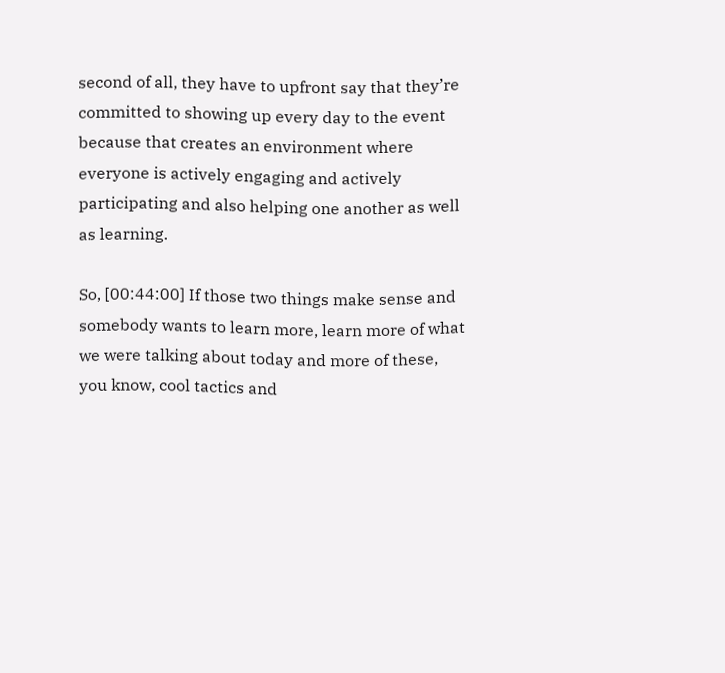second of all, they have to upfront say that they’re committed to showing up every day to the event because that creates an environment where everyone is actively engaging and actively participating and also helping one another as well as learning.

So, [00:44:00] If those two things make sense and somebody wants to learn more, learn more of what we were talking about today and more of these, you know, cool tactics and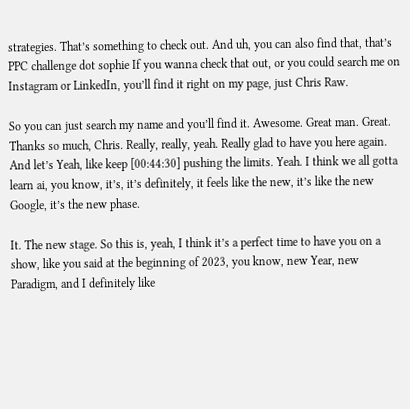strategies. That’s something to check out. And uh, you can also find that, that’s PPC challenge dot sophie If you wanna check that out, or you could search me on Instagram or LinkedIn, you’ll find it right on my page, just Chris Raw.

So you can just search my name and you’ll find it. Awesome. Great man. Great. Thanks so much, Chris. Really, really, yeah. Really glad to have you here again. And let’s Yeah, like keep [00:44:30] pushing the limits. Yeah. I think we all gotta learn ai, you know, it’s, it’s definitely, it feels like the new, it’s like the new Google, it’s the new phase.

It. The new stage. So this is, yeah, I think it’s a perfect time to have you on a show, like you said at the beginning of 2023, you know, new Year, new Paradigm, and I definitely like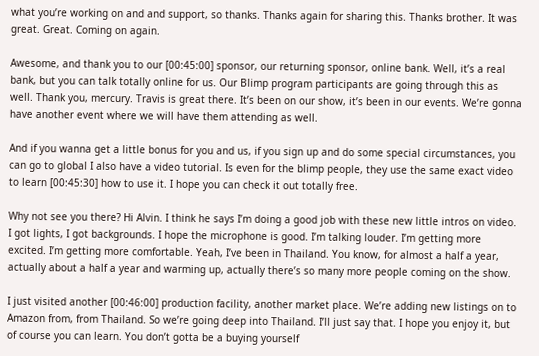what you’re working on and and support, so thanks. Thanks again for sharing this. Thanks brother. It was great. Great. Coming on again.

Awesome, and thank you to our [00:45:00] sponsor, our returning sponsor, online bank. Well, it’s a real bank, but you can talk totally online for us. Our Blimp program participants are going through this as well. Thank you, mercury. Travis is great there. It’s been on our show, it’s been in our events. We’re gonna have another event where we will have them attending as well.

And if you wanna get a little bonus for you and us, if you sign up and do some special circumstances, you can go to global I also have a video tutorial. Is even for the blimp people, they use the same exact video to learn [00:45:30] how to use it. I hope you can check it out totally free.

Why not see you there? Hi Alvin. I think he says I’m doing a good job with these new little intros on video. I got lights, I got backgrounds. I hope the microphone is good. I’m talking louder. I’m getting more excited. I’m getting more comfortable. Yeah, I’ve been in Thailand. You know, for almost a half a year, actually about a half a year and warming up, actually there’s so many more people coming on the show.

I just visited another [00:46:00] production facility, another market place. We’re adding new listings on to Amazon from, from Thailand. So we’re going deep into Thailand. I’ll just say that. I hope you enjoy it, but of course you can learn. You don’t gotta be a buying yourself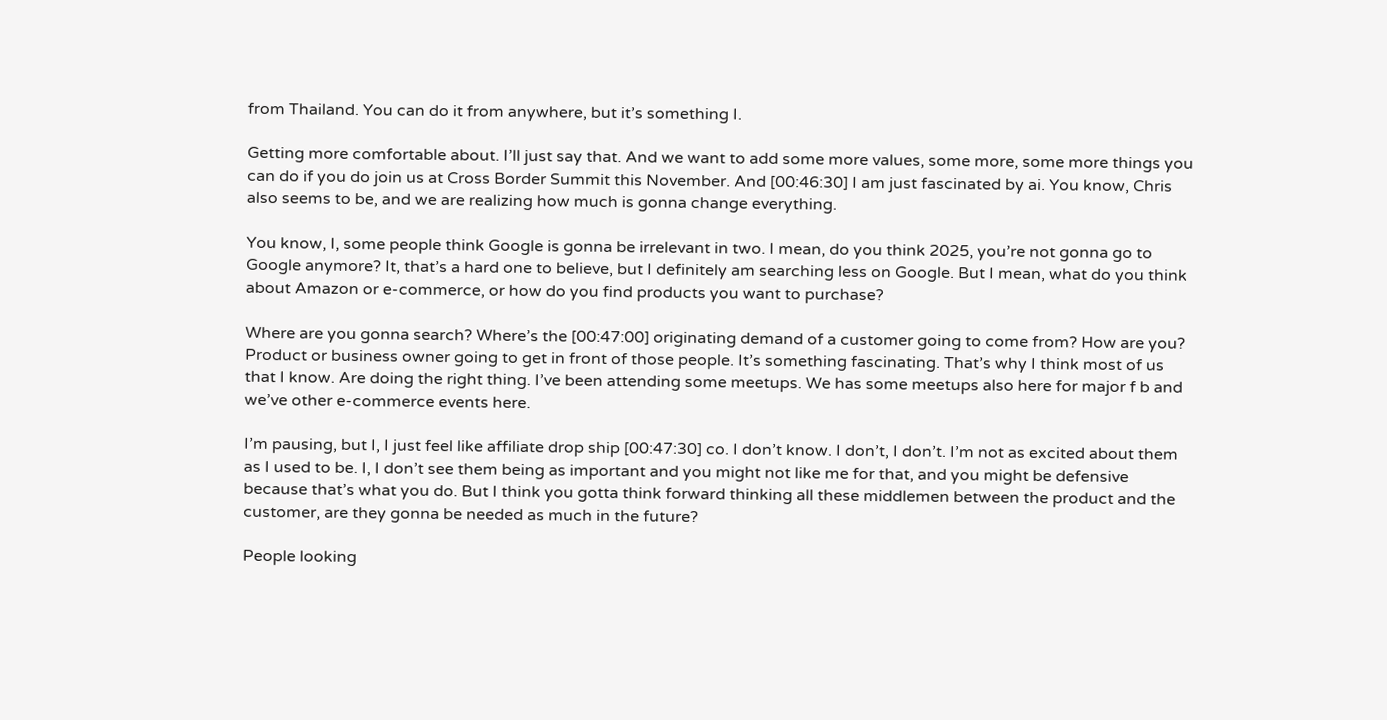from Thailand. You can do it from anywhere, but it’s something I.

Getting more comfortable about. I’ll just say that. And we want to add some more values, some more, some more things you can do if you do join us at Cross Border Summit this November. And [00:46:30] I am just fascinated by ai. You know, Chris also seems to be, and we are realizing how much is gonna change everything.

You know, I, some people think Google is gonna be irrelevant in two. I mean, do you think 2025, you’re not gonna go to Google anymore? It, that’s a hard one to believe, but I definitely am searching less on Google. But I mean, what do you think about Amazon or e-commerce, or how do you find products you want to purchase?

Where are you gonna search? Where’s the [00:47:00] originating demand of a customer going to come from? How are you? Product or business owner going to get in front of those people. It’s something fascinating. That’s why I think most of us that I know. Are doing the right thing. I’ve been attending some meetups. We has some meetups also here for major f b and we’ve other e-commerce events here.

I’m pausing, but I, I just feel like affiliate drop ship [00:47:30] co. I don’t know. I don’t, I don’t. I’m not as excited about them as I used to be. I, I don’t see them being as important and you might not like me for that, and you might be defensive because that’s what you do. But I think you gotta think forward thinking all these middlemen between the product and the customer, are they gonna be needed as much in the future?

People looking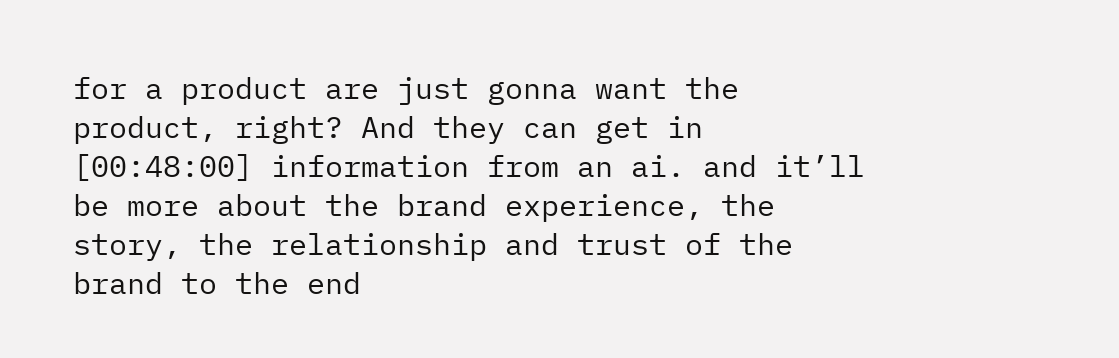for a product are just gonna want the product, right? And they can get in [00:48:00] information from an ai. and it’ll be more about the brand experience, the story, the relationship and trust of the brand to the end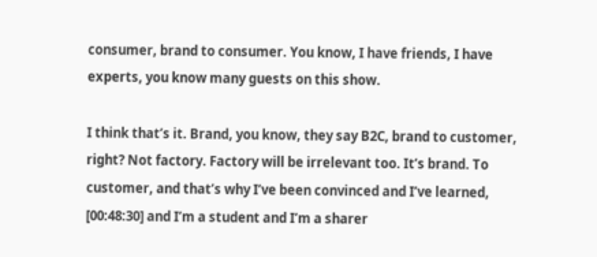consumer, brand to consumer. You know, I have friends, I have experts, you know many guests on this show.

I think that’s it. Brand, you know, they say B2C, brand to customer, right? Not factory. Factory will be irrelevant too. It’s brand. To customer, and that’s why I’ve been convinced and I’ve learned, [00:48:30] and I’m a student and I’m a sharer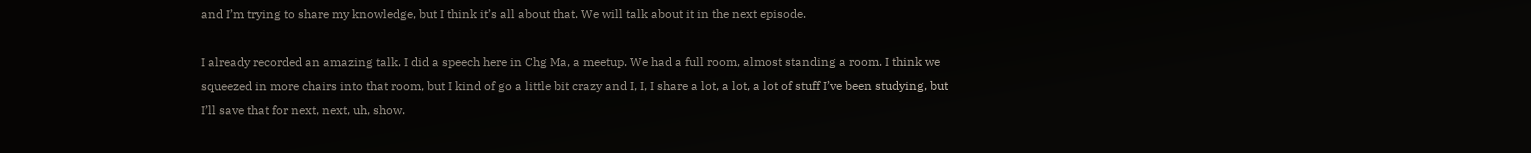and I’m trying to share my knowledge, but I think it’s all about that. We will talk about it in the next episode.

I already recorded an amazing talk. I did a speech here in Chg Ma, a meetup. We had a full room, almost standing a room. I think we squeezed in more chairs into that room, but I kind of go a little bit crazy and I, I, I share a lot, a lot, a lot of stuff I’ve been studying, but I’ll save that for next, next, uh, show.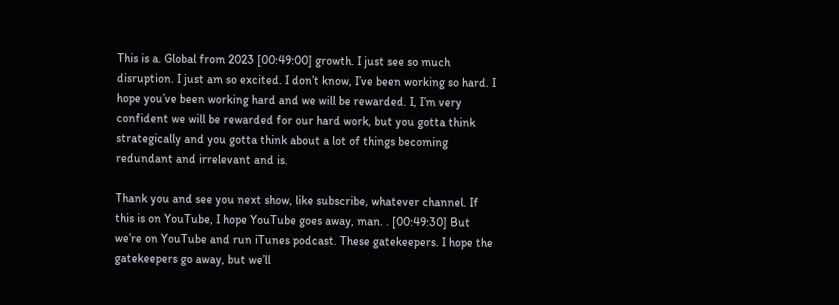This is a. Global from 2023 [00:49:00] growth. I just see so much disruption. I just am so excited. I don’t know, I’ve been working so hard. I hope you’ve been working hard and we will be rewarded. I, I’m very confident we will be rewarded for our hard work, but you gotta think strategically and you gotta think about a lot of things becoming redundant and irrelevant and is.

Thank you and see you next show, like subscribe, whatever channel. If this is on YouTube, I hope YouTube goes away, man. . [00:49:30] But we’re on YouTube and run iTunes podcast. These gatekeepers. I hope the gatekeepers go away, but we’ll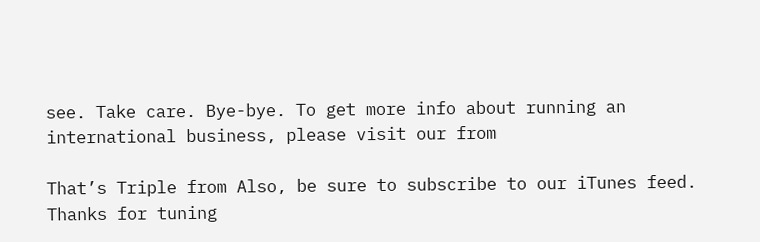see. Take care. Bye-bye. To get more info about running an international business, please visit our from

That’s Triple from Also, be sure to subscribe to our iTunes feed. Thanks for tuning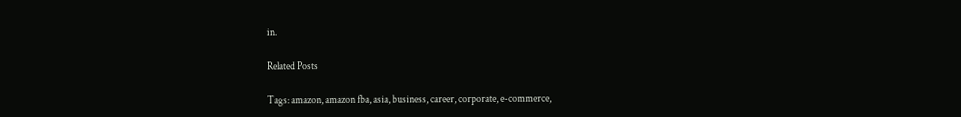in.

Related Posts

Tags: amazon, amazon fba, asia, business, career, corporate, e-commerce,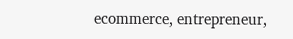ecommerce, entrepreneur,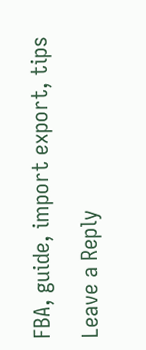FBA, guide, import export, tips

Leave a Reply